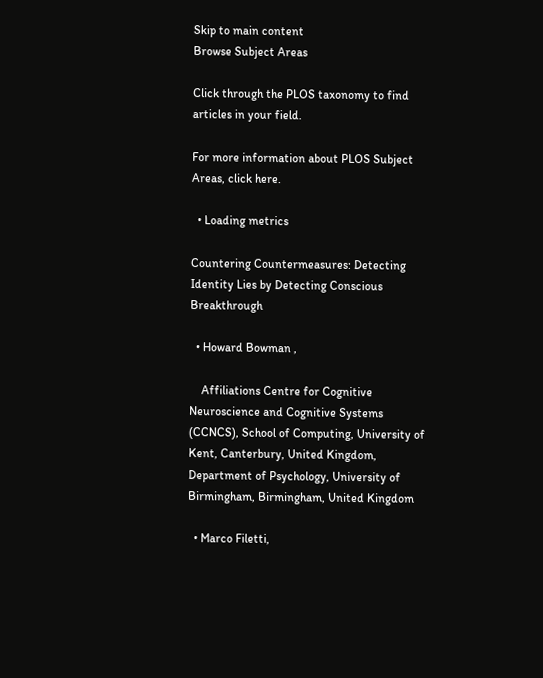Skip to main content
Browse Subject Areas

Click through the PLOS taxonomy to find articles in your field.

For more information about PLOS Subject Areas, click here.

  • Loading metrics

Countering Countermeasures: Detecting Identity Lies by Detecting Conscious Breakthrough

  • Howard Bowman ,

    Affiliations Centre for Cognitive Neuroscience and Cognitive Systems (CCNCS), School of Computing, University of Kent, Canterbury, United Kingdom, Department of Psychology, University of Birmingham, Birmingham, United Kingdom

  • Marco Filetti,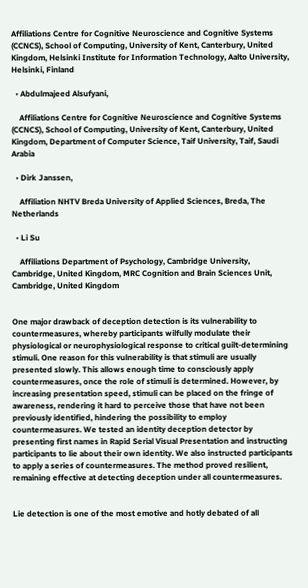Affiliations Centre for Cognitive Neuroscience and Cognitive Systems (CCNCS), School of Computing, University of Kent, Canterbury, United Kingdom, Helsinki Institute for Information Technology, Aalto University, Helsinki, Finland

  • Abdulmajeed Alsufyani,

    Affiliations Centre for Cognitive Neuroscience and Cognitive Systems (CCNCS), School of Computing, University of Kent, Canterbury, United Kingdom, Department of Computer Science, Taif University, Taif, Saudi Arabia

  • Dirk Janssen,

    Affiliation NHTV Breda University of Applied Sciences, Breda, The Netherlands

  • Li Su

    Affiliations Department of Psychology, Cambridge University, Cambridge, United Kingdom, MRC Cognition and Brain Sciences Unit, Cambridge, United Kingdom


One major drawback of deception detection is its vulnerability to countermeasures, whereby participants wilfully modulate their physiological or neurophysiological response to critical guilt-determining stimuli. One reason for this vulnerability is that stimuli are usually presented slowly. This allows enough time to consciously apply countermeasures, once the role of stimuli is determined. However, by increasing presentation speed, stimuli can be placed on the fringe of awareness, rendering it hard to perceive those that have not been previously identified, hindering the possibility to employ countermeasures. We tested an identity deception detector by presenting first names in Rapid Serial Visual Presentation and instructing participants to lie about their own identity. We also instructed participants to apply a series of countermeasures. The method proved resilient, remaining effective at detecting deception under all countermeasures.


Lie detection is one of the most emotive and hotly debated of all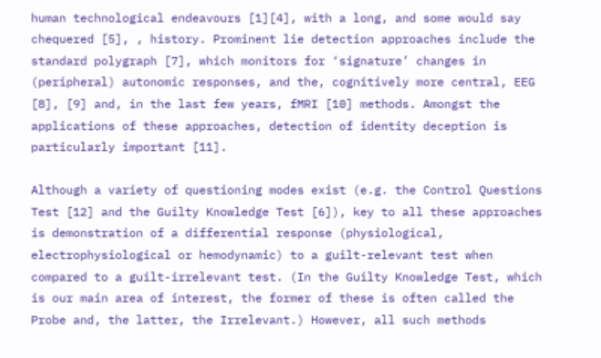human technological endeavours [1][4], with a long, and some would say chequered [5], , history. Prominent lie detection approaches include the standard polygraph [7], which monitors for ‘signature’ changes in (peripheral) autonomic responses, and the, cognitively more central, EEG [8], [9] and, in the last few years, fMRI [10] methods. Amongst the applications of these approaches, detection of identity deception is particularly important [11].

Although a variety of questioning modes exist (e.g. the Control Questions Test [12] and the Guilty Knowledge Test [6]), key to all these approaches is demonstration of a differential response (physiological, electrophysiological or hemodynamic) to a guilt-relevant test when compared to a guilt-irrelevant test. (In the Guilty Knowledge Test, which is our main area of interest, the former of these is often called the Probe and, the latter, the Irrelevant.) However, all such methods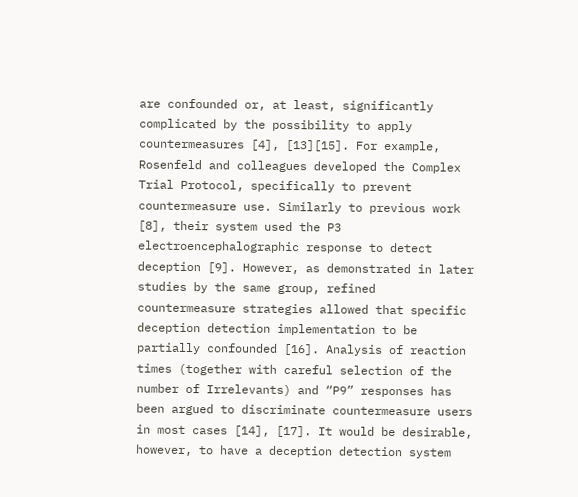are confounded or, at least, significantly complicated by the possibility to apply countermeasures [4], [13][15]. For example, Rosenfeld and colleagues developed the Complex Trial Protocol, specifically to prevent countermeasure use. Similarly to previous work [8], their system used the P3 electroencephalographic response to detect deception [9]. However, as demonstrated in later studies by the same group, refined countermeasure strategies allowed that specific deception detection implementation to be partially confounded [16]. Analysis of reaction times (together with careful selection of the number of Irrelevants) and “P9” responses has been argued to discriminate countermeasure users in most cases [14], [17]. It would be desirable, however, to have a deception detection system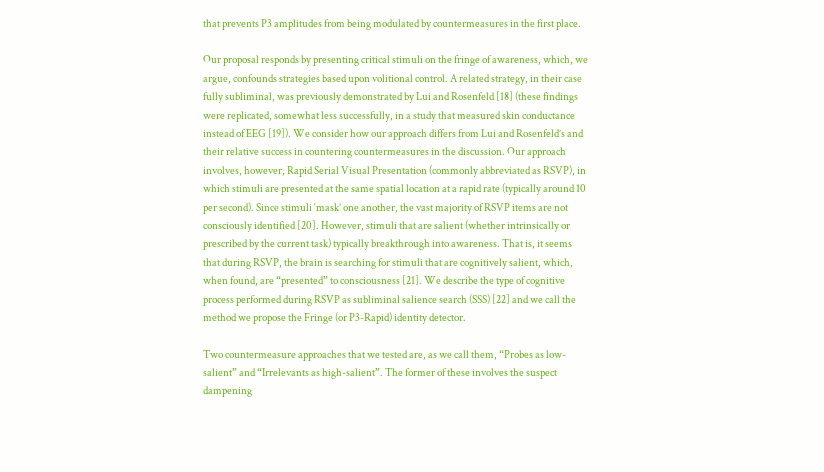that prevents P3 amplitudes from being modulated by countermeasures in the first place.

Our proposal responds by presenting critical stimuli on the fringe of awareness, which, we argue, confounds strategies based upon volitional control. A related strategy, in their case fully subliminal, was previously demonstrated by Lui and Rosenfeld [18] (these findings were replicated, somewhat less successfully, in a study that measured skin conductance instead of EEG [19]). We consider how our approach differs from Lui and Rosenfeld’s and their relative success in countering countermeasures in the discussion. Our approach involves, however, Rapid Serial Visual Presentation (commonly abbreviated as RSVP), in which stimuli are presented at the same spatial location at a rapid rate (typically around 10 per second). Since stimuli ‘mask’ one another, the vast majority of RSVP items are not consciously identified [20]. However, stimuli that are salient (whether intrinsically or prescribed by the current task) typically breakthrough into awareness. That is, it seems that during RSVP, the brain is searching for stimuli that are cognitively salient, which, when found, are “presented” to consciousness [21]. We describe the type of cognitive process performed during RSVP as subliminal salience search (SSS) [22] and we call the method we propose the Fringe (or P3-Rapid) identity detector.

Two countermeasure approaches that we tested are, as we call them, “Probes as low-salient” and “Irrelevants as high-salient”. The former of these involves the suspect dampening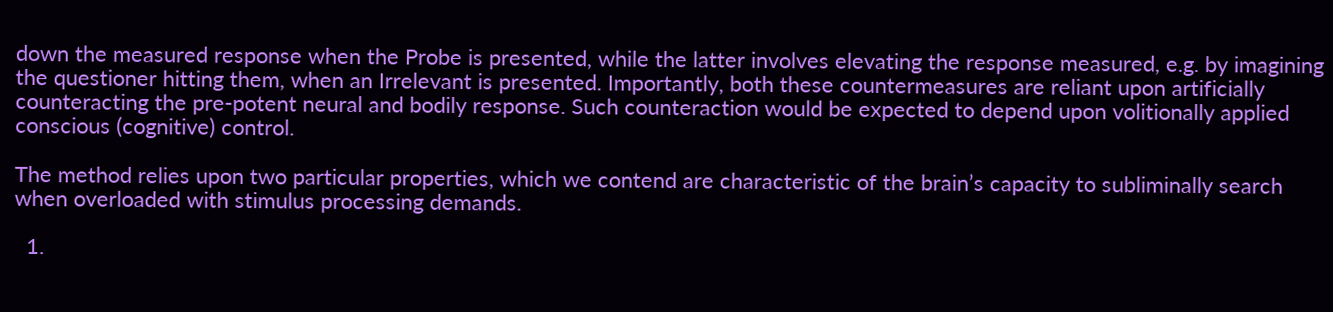down the measured response when the Probe is presented, while the latter involves elevating the response measured, e.g. by imagining the questioner hitting them, when an Irrelevant is presented. Importantly, both these countermeasures are reliant upon artificially counteracting the pre-potent neural and bodily response. Such counteraction would be expected to depend upon volitionally applied conscious (cognitive) control.

The method relies upon two particular properties, which we contend are characteristic of the brain’s capacity to subliminally search when overloaded with stimulus processing demands.

  1.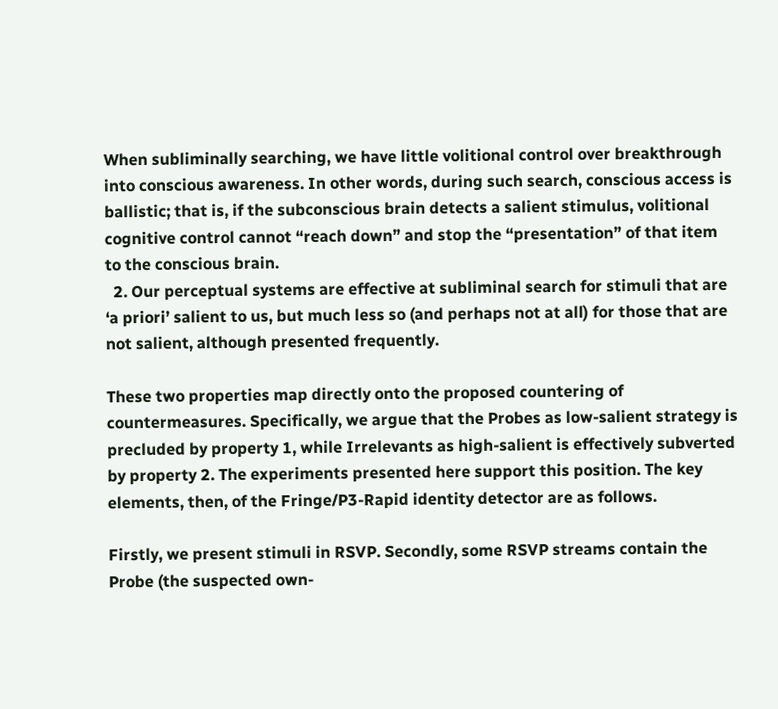When subliminally searching, we have little volitional control over breakthrough into conscious awareness. In other words, during such search, conscious access is ballistic; that is, if the subconscious brain detects a salient stimulus, volitional cognitive control cannot “reach down” and stop the “presentation” of that item to the conscious brain.
  2. Our perceptual systems are effective at subliminal search for stimuli that are ‘a priori’ salient to us, but much less so (and perhaps not at all) for those that are not salient, although presented frequently.

These two properties map directly onto the proposed countering of countermeasures. Specifically, we argue that the Probes as low-salient strategy is precluded by property 1, while Irrelevants as high-salient is effectively subverted by property 2. The experiments presented here support this position. The key elements, then, of the Fringe/P3-Rapid identity detector are as follows.

Firstly, we present stimuli in RSVP. Secondly, some RSVP streams contain the Probe (the suspected own-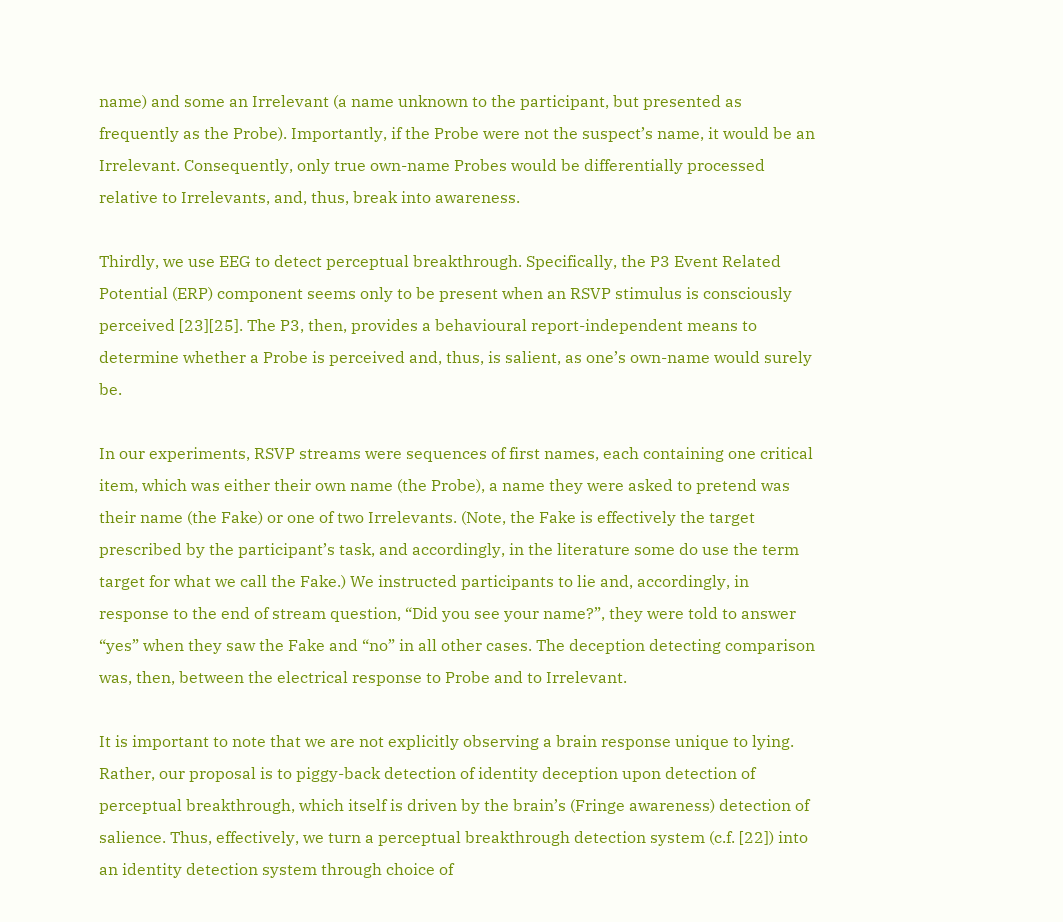name) and some an Irrelevant (a name unknown to the participant, but presented as frequently as the Probe). Importantly, if the Probe were not the suspect’s name, it would be an Irrelevant. Consequently, only true own-name Probes would be differentially processed relative to Irrelevants, and, thus, break into awareness.

Thirdly, we use EEG to detect perceptual breakthrough. Specifically, the P3 Event Related Potential (ERP) component seems only to be present when an RSVP stimulus is consciously perceived [23][25]. The P3, then, provides a behavioural report-independent means to determine whether a Probe is perceived and, thus, is salient, as one’s own-name would surely be.

In our experiments, RSVP streams were sequences of first names, each containing one critical item, which was either their own name (the Probe), a name they were asked to pretend was their name (the Fake) or one of two Irrelevants. (Note, the Fake is effectively the target prescribed by the participant’s task, and accordingly, in the literature some do use the term target for what we call the Fake.) We instructed participants to lie and, accordingly, in response to the end of stream question, “Did you see your name?”, they were told to answer “yes” when they saw the Fake and “no” in all other cases. The deception detecting comparison was, then, between the electrical response to Probe and to Irrelevant.

It is important to note that we are not explicitly observing a brain response unique to lying. Rather, our proposal is to piggy-back detection of identity deception upon detection of perceptual breakthrough, which itself is driven by the brain’s (Fringe awareness) detection of salience. Thus, effectively, we turn a perceptual breakthrough detection system (c.f. [22]) into an identity detection system through choice of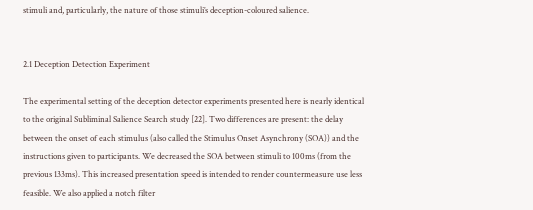stimuli and, particularly, the nature of those stimuli’s deception-coloured salience.


2.1 Deception Detection Experiment

The experimental setting of the deception detector experiments presented here is nearly identical to the original Subliminal Salience Search study [22]. Two differences are present: the delay between the onset of each stimulus (also called the Stimulus Onset Asynchrony (SOA)) and the instructions given to participants. We decreased the SOA between stimuli to 100ms (from the previous 133ms). This increased presentation speed is intended to render countermeasure use less feasible. We also applied a notch filter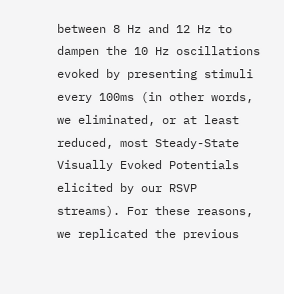between 8 Hz and 12 Hz to dampen the 10 Hz oscillations evoked by presenting stimuli every 100ms (in other words, we eliminated, or at least reduced, most Steady-State Visually Evoked Potentials elicited by our RSVP streams). For these reasons, we replicated the previous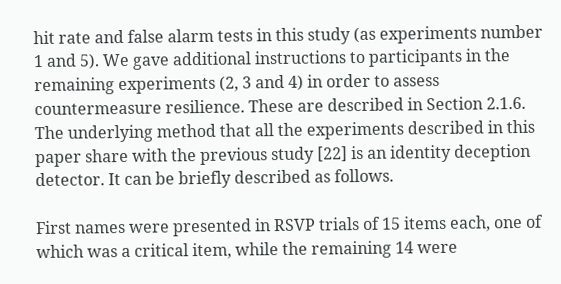hit rate and false alarm tests in this study (as experiments number 1 and 5). We gave additional instructions to participants in the remaining experiments (2, 3 and 4) in order to assess countermeasure resilience. These are described in Section 2.1.6. The underlying method that all the experiments described in this paper share with the previous study [22] is an identity deception detector. It can be briefly described as follows.

First names were presented in RSVP trials of 15 items each, one of which was a critical item, while the remaining 14 were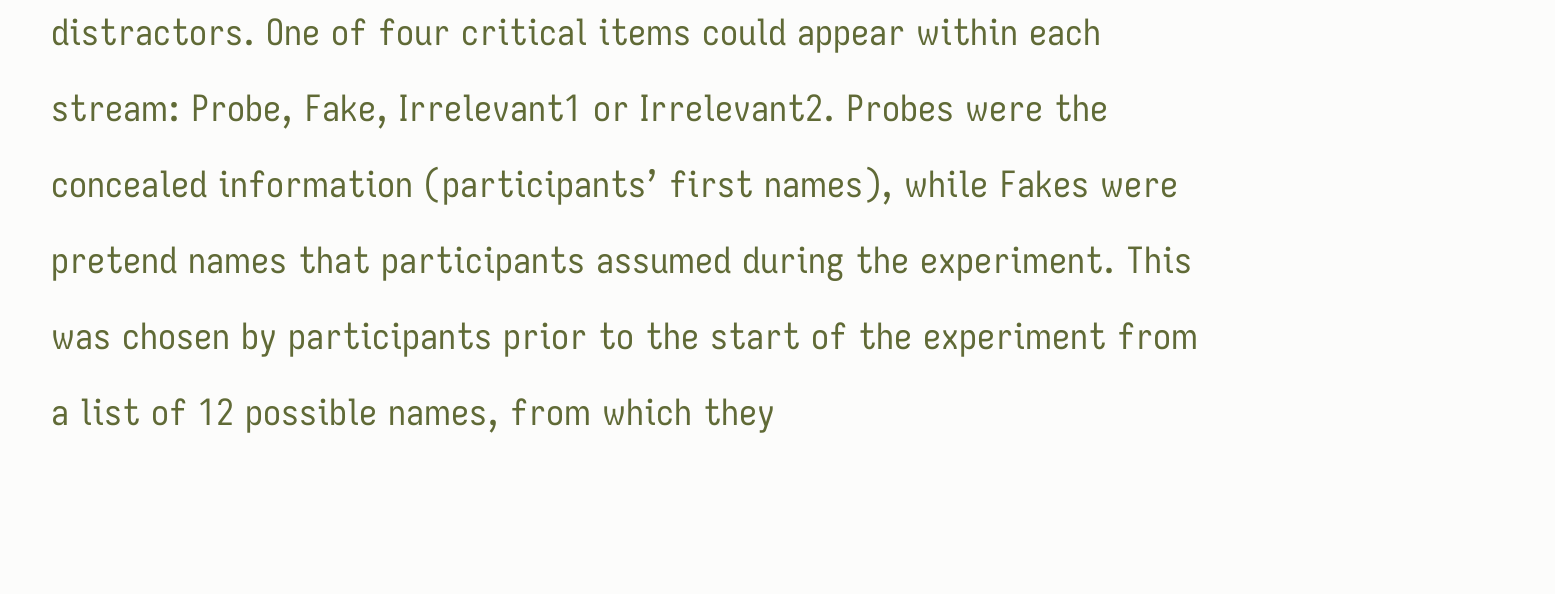distractors. One of four critical items could appear within each stream: Probe, Fake, Irrelevant1 or Irrelevant2. Probes were the concealed information (participants’ first names), while Fakes were pretend names that participants assumed during the experiment. This was chosen by participants prior to the start of the experiment from a list of 12 possible names, from which they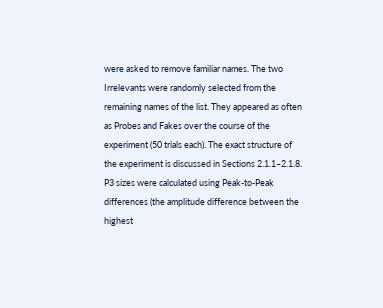were asked to remove familiar names. The two Irrelevants were randomly selected from the remaining names of the list. They appeared as often as Probes and Fakes over the course of the experiment (50 trials each). The exact structure of the experiment is discussed in Sections 2.1.1–2.1.8. P3 sizes were calculated using Peak-to-Peak differences (the amplitude difference between the highest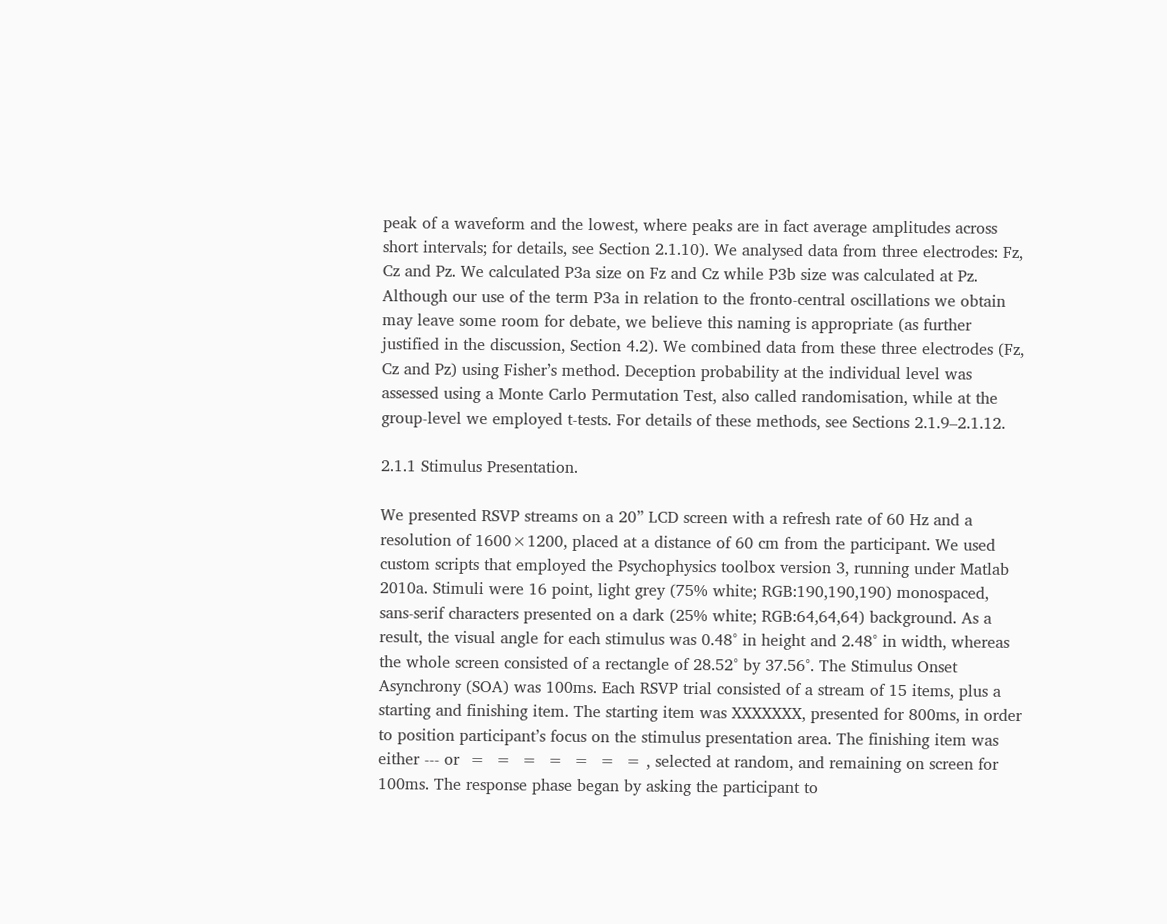peak of a waveform and the lowest, where peaks are in fact average amplitudes across short intervals; for details, see Section 2.1.10). We analysed data from three electrodes: Fz, Cz and Pz. We calculated P3a size on Fz and Cz while P3b size was calculated at Pz. Although our use of the term P3a in relation to the fronto-central oscillations we obtain may leave some room for debate, we believe this naming is appropriate (as further justified in the discussion, Section 4.2). We combined data from these three electrodes (Fz, Cz and Pz) using Fisher’s method. Deception probability at the individual level was assessed using a Monte Carlo Permutation Test, also called randomisation, while at the group-level we employed t-tests. For details of these methods, see Sections 2.1.9–2.1.12.

2.1.1 Stimulus Presentation.

We presented RSVP streams on a 20” LCD screen with a refresh rate of 60 Hz and a resolution of 1600×1200, placed at a distance of 60 cm from the participant. We used custom scripts that employed the Psychophysics toolbox version 3, running under Matlab 2010a. Stimuli were 16 point, light grey (75% white; RGB:190,190,190) monospaced, sans-serif characters presented on a dark (25% white; RGB:64,64,64) background. As a result, the visual angle for each stimulus was 0.48° in height and 2.48° in width, whereas the whole screen consisted of a rectangle of 28.52° by 37.56°. The Stimulus Onset Asynchrony (SOA) was 100ms. Each RSVP trial consisted of a stream of 15 items, plus a starting and finishing item. The starting item was XXXXXXX, presented for 800ms, in order to position participant’s focus on the stimulus presentation area. The finishing item was either --- or  =  =  =  =  =  =  = , selected at random, and remaining on screen for 100ms. The response phase began by asking the participant to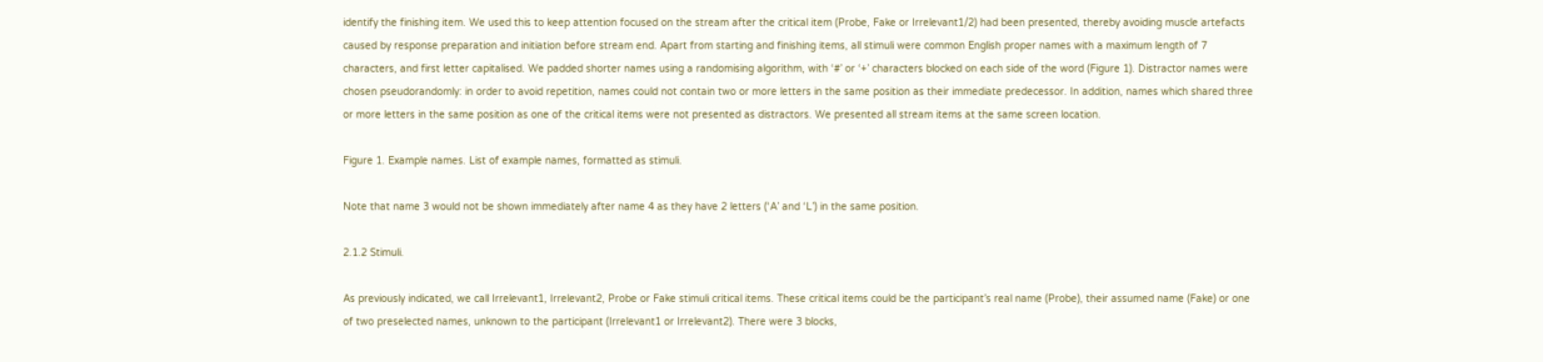identify the finishing item. We used this to keep attention focused on the stream after the critical item (Probe, Fake or Irrelevant1/2) had been presented, thereby avoiding muscle artefacts caused by response preparation and initiation before stream end. Apart from starting and finishing items, all stimuli were common English proper names with a maximum length of 7 characters, and first letter capitalised. We padded shorter names using a randomising algorithm, with ‘#’ or ‘+’ characters blocked on each side of the word (Figure 1). Distractor names were chosen pseudorandomly: in order to avoid repetition, names could not contain two or more letters in the same position as their immediate predecessor. In addition, names which shared three or more letters in the same position as one of the critical items were not presented as distractors. We presented all stream items at the same screen location.

Figure 1. Example names. List of example names, formatted as stimuli.

Note that name 3 would not be shown immediately after name 4 as they have 2 letters (‘A’ and ‘L’) in the same position.

2.1.2 Stimuli.

As previously indicated, we call Irrelevant1, Irrelevant2, Probe or Fake stimuli critical items. These critical items could be the participant’s real name (Probe), their assumed name (Fake) or one of two preselected names, unknown to the participant (Irrelevant1 or Irrelevant2). There were 3 blocks,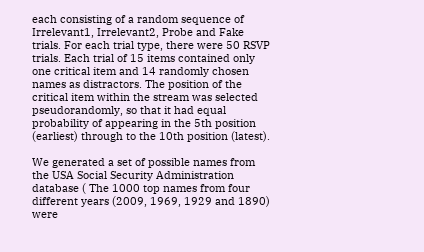each consisting of a random sequence of Irrelevant1, Irrelevant2, Probe and Fake trials. For each trial type, there were 50 RSVP trials. Each trial of 15 items contained only one critical item and 14 randomly chosen names as distractors. The position of the critical item within the stream was selected pseudorandomly, so that it had equal probability of appearing in the 5th position (earliest) through to the 10th position (latest).

We generated a set of possible names from the USA Social Security Administration database ( The 1000 top names from four different years (2009, 1969, 1929 and 1890) were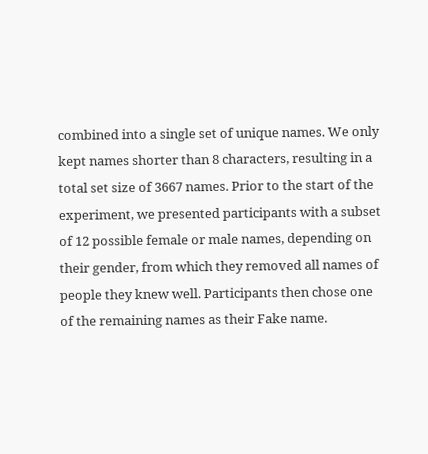combined into a single set of unique names. We only kept names shorter than 8 characters, resulting in a total set size of 3667 names. Prior to the start of the experiment, we presented participants with a subset of 12 possible female or male names, depending on their gender, from which they removed all names of people they knew well. Participants then chose one of the remaining names as their Fake name.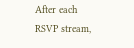After each RSVP stream,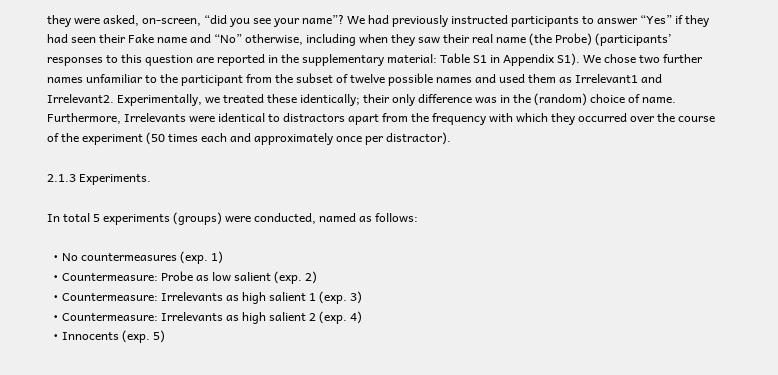they were asked, on-screen, “did you see your name”? We had previously instructed participants to answer “Yes” if they had seen their Fake name and “No” otherwise, including when they saw their real name (the Probe) (participants’ responses to this question are reported in the supplementary material: Table S1 in Appendix S1). We chose two further names unfamiliar to the participant from the subset of twelve possible names and used them as Irrelevant1 and Irrelevant2. Experimentally, we treated these identically; their only difference was in the (random) choice of name. Furthermore, Irrelevants were identical to distractors apart from the frequency with which they occurred over the course of the experiment (50 times each and approximately once per distractor).

2.1.3 Experiments.

In total 5 experiments (groups) were conducted, named as follows:

  • No countermeasures (exp. 1)
  • Countermeasure: Probe as low salient (exp. 2)
  • Countermeasure: Irrelevants as high salient 1 (exp. 3)
  • Countermeasure: Irrelevants as high salient 2 (exp. 4)
  • Innocents (exp. 5)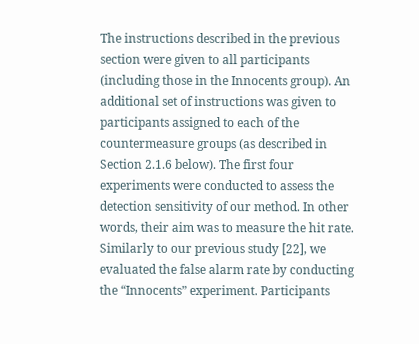The instructions described in the previous section were given to all participants (including those in the Innocents group). An additional set of instructions was given to participants assigned to each of the countermeasure groups (as described in Section 2.1.6 below). The first four experiments were conducted to assess the detection sensitivity of our method. In other words, their aim was to measure the hit rate. Similarly to our previous study [22], we evaluated the false alarm rate by conducting the “Innocents” experiment. Participants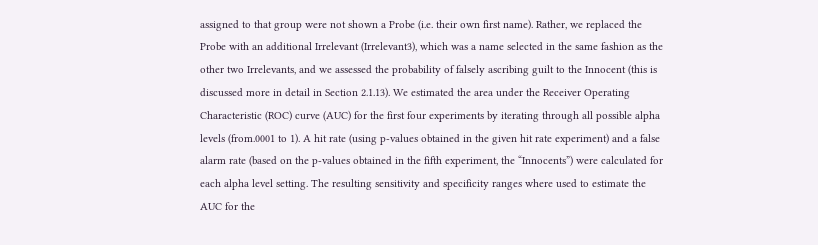assigned to that group were not shown a Probe (i.e. their own first name). Rather, we replaced the Probe with an additional Irrelevant (Irrelevant3), which was a name selected in the same fashion as the other two Irrelevants, and we assessed the probability of falsely ascribing guilt to the Innocent (this is discussed more in detail in Section 2.1.13). We estimated the area under the Receiver Operating Characteristic (ROC) curve (AUC) for the first four experiments by iterating through all possible alpha levels (from.0001 to 1). A hit rate (using p-values obtained in the given hit rate experiment) and a false alarm rate (based on the p-values obtained in the fifth experiment, the “Innocents”) were calculated for each alpha level setting. The resulting sensitivity and specificity ranges where used to estimate the AUC for the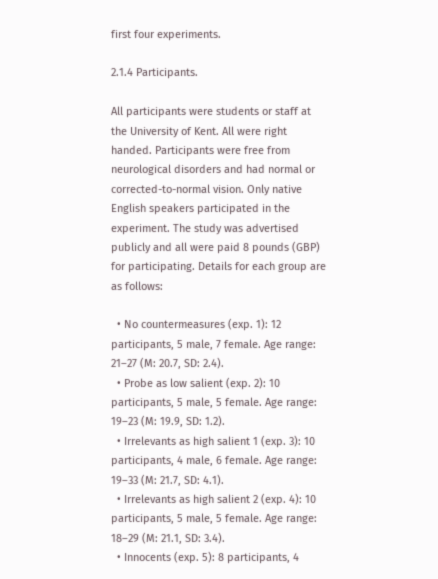first four experiments.

2.1.4 Participants.

All participants were students or staff at the University of Kent. All were right handed. Participants were free from neurological disorders and had normal or corrected-to-normal vision. Only native English speakers participated in the experiment. The study was advertised publicly and all were paid 8 pounds (GBP) for participating. Details for each group are as follows:

  • No countermeasures (exp. 1): 12 participants, 5 male, 7 female. Age range: 21–27 (M: 20.7, SD: 2.4).
  • Probe as low salient (exp. 2): 10 participants, 5 male, 5 female. Age range: 19–23 (M: 19.9, SD: 1.2).
  • Irrelevants as high salient 1 (exp. 3): 10 participants, 4 male, 6 female. Age range: 19–33 (M: 21.7, SD: 4.1).
  • Irrelevants as high salient 2 (exp. 4): 10 participants, 5 male, 5 female. Age range: 18–29 (M: 21.1, SD: 3.4).
  • Innocents (exp. 5): 8 participants, 4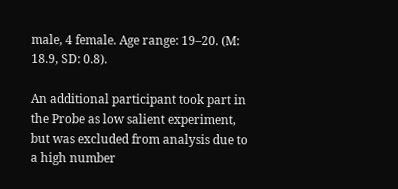male, 4 female. Age range: 19–20. (M: 18.9, SD: 0.8).

An additional participant took part in the Probe as low salient experiment, but was excluded from analysis due to a high number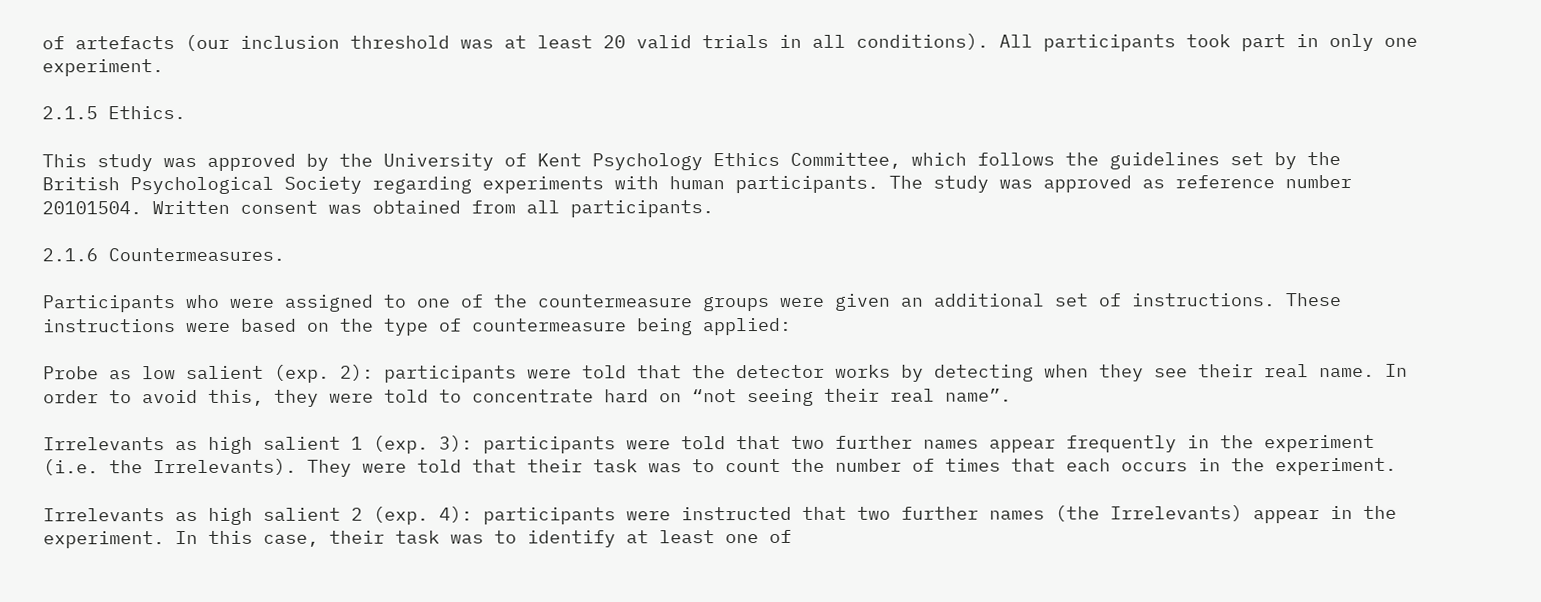of artefacts (our inclusion threshold was at least 20 valid trials in all conditions). All participants took part in only one experiment.

2.1.5 Ethics.

This study was approved by the University of Kent Psychology Ethics Committee, which follows the guidelines set by the British Psychological Society regarding experiments with human participants. The study was approved as reference number 20101504. Written consent was obtained from all participants.

2.1.6 Countermeasures.

Participants who were assigned to one of the countermeasure groups were given an additional set of instructions. These instructions were based on the type of countermeasure being applied:

Probe as low salient (exp. 2): participants were told that the detector works by detecting when they see their real name. In order to avoid this, they were told to concentrate hard on “not seeing their real name”.

Irrelevants as high salient 1 (exp. 3): participants were told that two further names appear frequently in the experiment (i.e. the Irrelevants). They were told that their task was to count the number of times that each occurs in the experiment.

Irrelevants as high salient 2 (exp. 4): participants were instructed that two further names (the Irrelevants) appear in the experiment. In this case, their task was to identify at least one of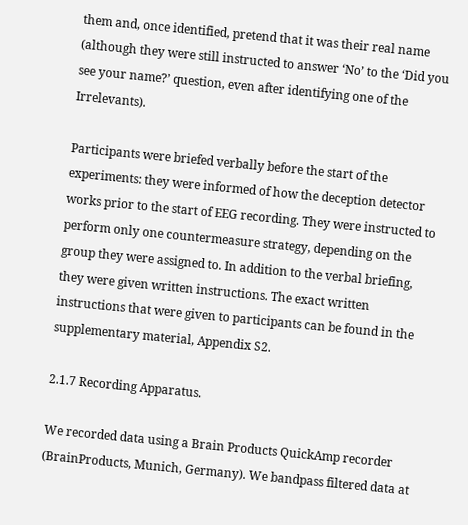them and, once identified, pretend that it was their real name (although they were still instructed to answer ‘No’ to the ‘Did you see your name?’ question, even after identifying one of the Irrelevants).

Participants were briefed verbally before the start of the experiments: they were informed of how the deception detector works prior to the start of EEG recording. They were instructed to perform only one countermeasure strategy, depending on the group they were assigned to. In addition to the verbal briefing, they were given written instructions. The exact written instructions that were given to participants can be found in the supplementary material, Appendix S2.

2.1.7 Recording Apparatus.

We recorded data using a Brain Products QuickAmp recorder (BrainProducts, Munich, Germany). We bandpass filtered data at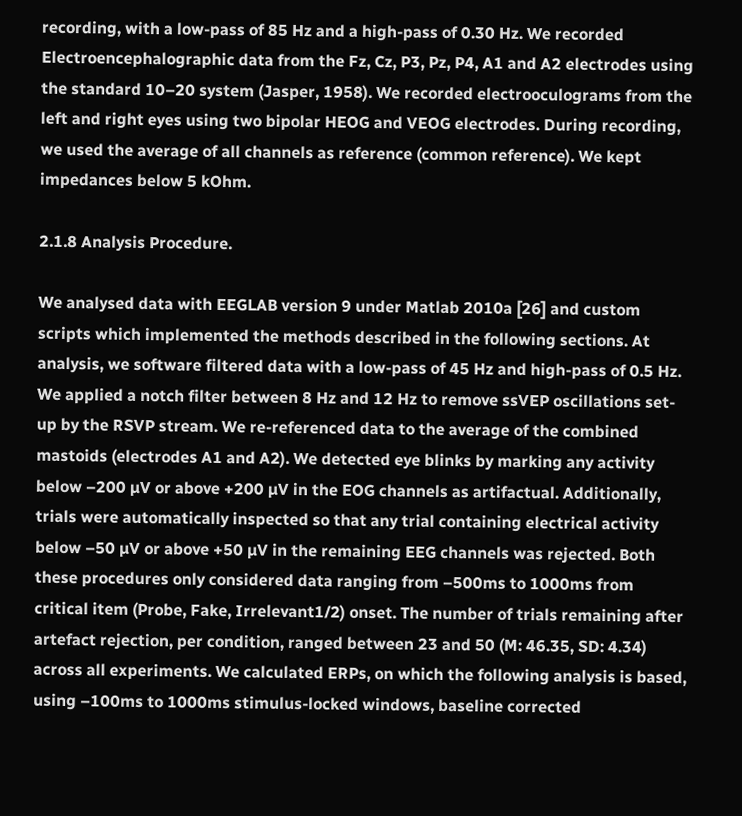recording, with a low-pass of 85 Hz and a high-pass of 0.30 Hz. We recorded Electroencephalographic data from the Fz, Cz, P3, Pz, P4, A1 and A2 electrodes using the standard 10–20 system (Jasper, 1958). We recorded electrooculograms from the left and right eyes using two bipolar HEOG and VEOG electrodes. During recording, we used the average of all channels as reference (common reference). We kept impedances below 5 kOhm.

2.1.8 Analysis Procedure.

We analysed data with EEGLAB version 9 under Matlab 2010a [26] and custom scripts which implemented the methods described in the following sections. At analysis, we software filtered data with a low-pass of 45 Hz and high-pass of 0.5 Hz. We applied a notch filter between 8 Hz and 12 Hz to remove ssVEP oscillations set-up by the RSVP stream. We re-referenced data to the average of the combined mastoids (electrodes A1 and A2). We detected eye blinks by marking any activity below –200 µV or above +200 µV in the EOG channels as artifactual. Additionally, trials were automatically inspected so that any trial containing electrical activity below –50 µV or above +50 µV in the remaining EEG channels was rejected. Both these procedures only considered data ranging from –500ms to 1000ms from critical item (Probe, Fake, Irrelevant1/2) onset. The number of trials remaining after artefact rejection, per condition, ranged between 23 and 50 (M: 46.35, SD: 4.34) across all experiments. We calculated ERPs, on which the following analysis is based, using –100ms to 1000ms stimulus-locked windows, baseline corrected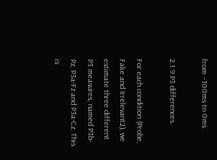from –100ms to 0ms.

2.1.9 P3 differences.

For each condition (Probe, Fake and Irrelevant2), we estimate three different P3 measures, named P3b-Pz, P3a-Fz and P3a-Cz. This is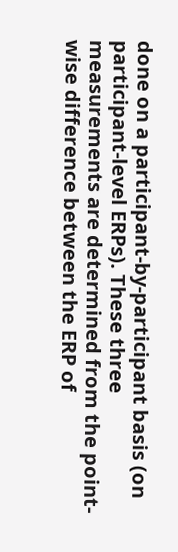done on a participant-by-participant basis (on participant-level ERPs). These three measurements are determined from the point-wise difference between the ERP of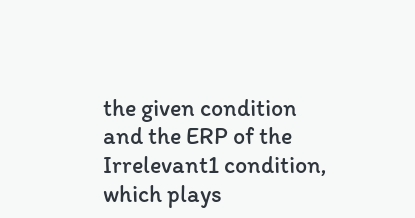the given condition and the ERP of the Irrelevant1 condition, which plays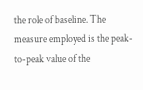the role of baseline. The measure employed is the peak-to-peak value of the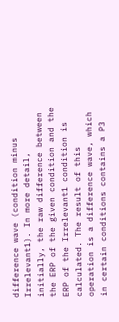difference wave (condition minus Irrelevant1). In more detail, initially, the raw difference between the ERP of the given condition and the ERP of the Irrelevant1 condition is calculated. The result of this operation is a difference wave, which in certain conditions contains a P3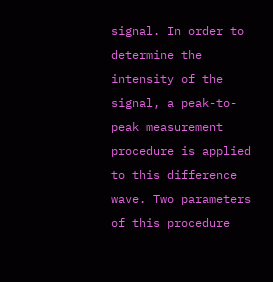signal. In order to determine the intensity of the signal, a peak-to-peak measurement procedure is applied to this difference wave. Two parameters of this procedure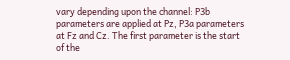vary depending upon the channel: P3b parameters are applied at Pz, P3a parameters at Fz and Cz. The first parameter is the start of the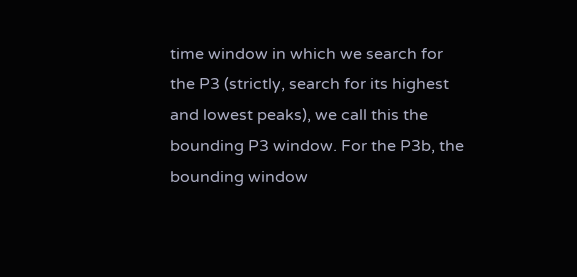time window in which we search for the P3 (strictly, search for its highest and lowest peaks), we call this the bounding P3 window. For the P3b, the bounding window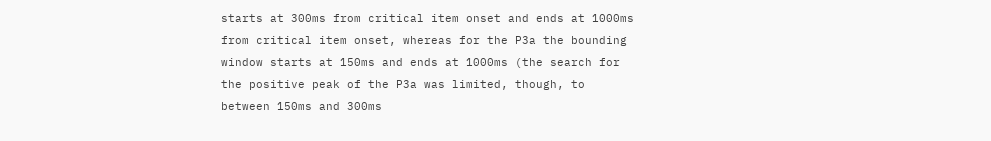starts at 300ms from critical item onset and ends at 1000ms from critical item onset, whereas for the P3a the bounding window starts at 150ms and ends at 1000ms (the search for the positive peak of the P3a was limited, though, to between 150ms and 300ms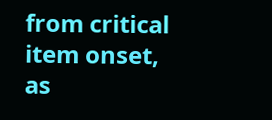from critical item onset, as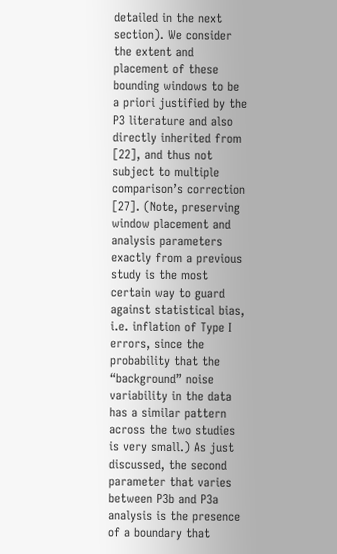detailed in the next section). We consider the extent and placement of these bounding windows to be a priori justified by the P3 literature and also directly inherited from [22], and thus not subject to multiple comparison’s correction [27]. (Note, preserving window placement and analysis parameters exactly from a previous study is the most certain way to guard against statistical bias, i.e. inflation of Type I errors, since the probability that the “background” noise variability in the data has a similar pattern across the two studies is very small.) As just discussed, the second parameter that varies between P3b and P3a analysis is the presence of a boundary that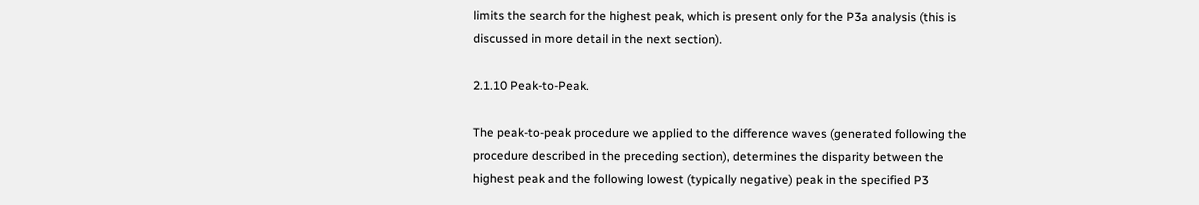limits the search for the highest peak, which is present only for the P3a analysis (this is discussed in more detail in the next section).

2.1.10 Peak-to-Peak.

The peak-to-peak procedure we applied to the difference waves (generated following the procedure described in the preceding section), determines the disparity between the highest peak and the following lowest (typically negative) peak in the specified P3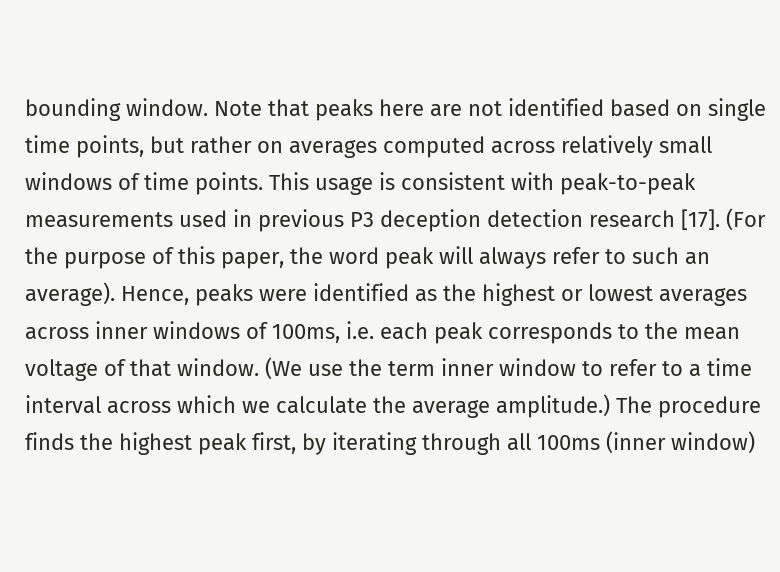bounding window. Note that peaks here are not identified based on single time points, but rather on averages computed across relatively small windows of time points. This usage is consistent with peak-to-peak measurements used in previous P3 deception detection research [17]. (For the purpose of this paper, the word peak will always refer to such an average). Hence, peaks were identified as the highest or lowest averages across inner windows of 100ms, i.e. each peak corresponds to the mean voltage of that window. (We use the term inner window to refer to a time interval across which we calculate the average amplitude.) The procedure finds the highest peak first, by iterating through all 100ms (inner window)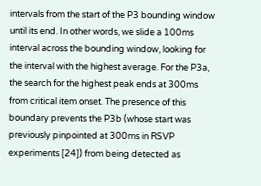intervals from the start of the P3 bounding window until its end. In other words, we slide a 100ms interval across the bounding window, looking for the interval with the highest average. For the P3a, the search for the highest peak ends at 300ms from critical item onset. The presence of this boundary prevents the P3b (whose start was previously pinpointed at 300ms in RSVP experiments [24]) from being detected as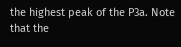the highest peak of the P3a. Note that the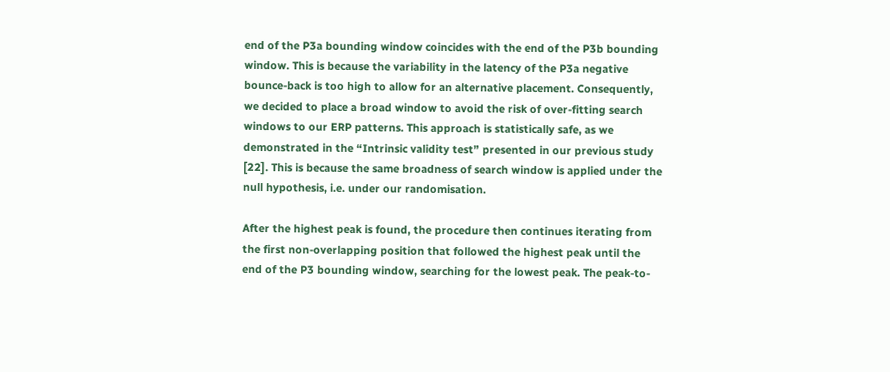end of the P3a bounding window coincides with the end of the P3b bounding window. This is because the variability in the latency of the P3a negative bounce-back is too high to allow for an alternative placement. Consequently, we decided to place a broad window to avoid the risk of over-fitting search windows to our ERP patterns. This approach is statistically safe, as we demonstrated in the “Intrinsic validity test” presented in our previous study [22]. This is because the same broadness of search window is applied under the null hypothesis, i.e. under our randomisation.

After the highest peak is found, the procedure then continues iterating from the first non-overlapping position that followed the highest peak until the end of the P3 bounding window, searching for the lowest peak. The peak-to-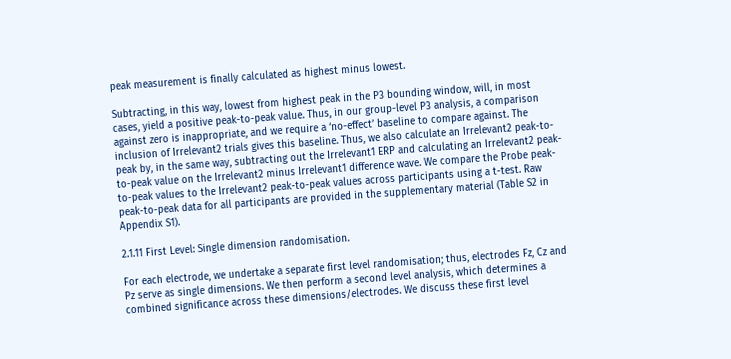peak measurement is finally calculated as highest minus lowest.

Subtracting, in this way, lowest from highest peak in the P3 bounding window, will, in most cases, yield a positive peak-to-peak value. Thus, in our group-level P3 analysis, a comparison against zero is inappropriate, and we require a ‘no-effect’ baseline to compare against. The inclusion of Irrelevant2 trials gives this baseline. Thus, we also calculate an Irrelevant2 peak-to-peak by, in the same way, subtracting out the Irrelevant1 ERP and calculating an Irrelevant2 peak-to-peak value on the Irrelevant2 minus Irrelevant1 difference wave. We compare the Probe peak-to-peak values to the Irrelevant2 peak-to-peak values across participants using a t-test. Raw peak-to-peak data for all participants are provided in the supplementary material (Table S2 in Appendix S1).

2.1.11 First Level: Single dimension randomisation.

For each electrode, we undertake a separate first level randomisation; thus, electrodes Fz, Cz and Pz serve as single dimensions. We then perform a second level analysis, which determines a combined significance across these dimensions/electrodes. We discuss these first level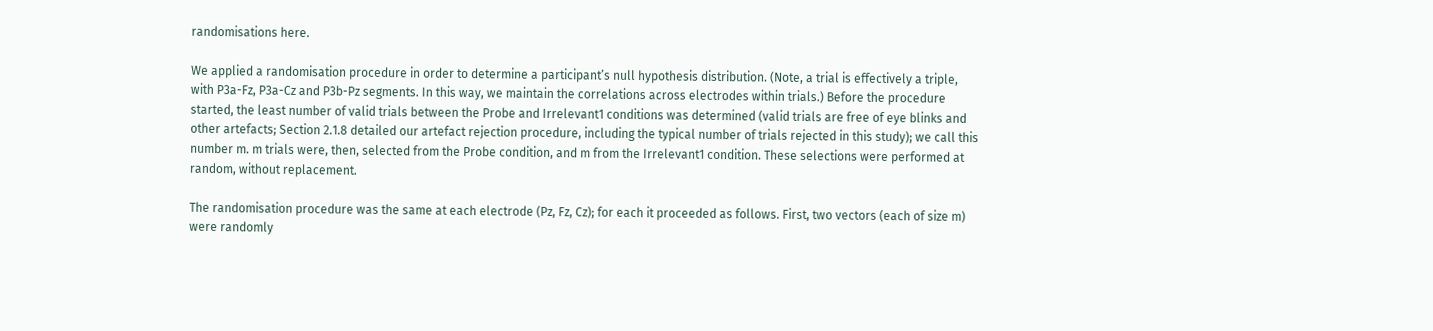randomisations here.

We applied a randomisation procedure in order to determine a participant’s null hypothesis distribution. (Note, a trial is effectively a triple, with P3a-Fz, P3a-Cz and P3b-Pz segments. In this way, we maintain the correlations across electrodes within trials.) Before the procedure started, the least number of valid trials between the Probe and Irrelevant1 conditions was determined (valid trials are free of eye blinks and other artefacts; Section 2.1.8 detailed our artefact rejection procedure, including the typical number of trials rejected in this study); we call this number m. m trials were, then, selected from the Probe condition, and m from the Irrelevant1 condition. These selections were performed at random, without replacement.

The randomisation procedure was the same at each electrode (Pz, Fz, Cz); for each it proceeded as follows. First, two vectors (each of size m) were randomly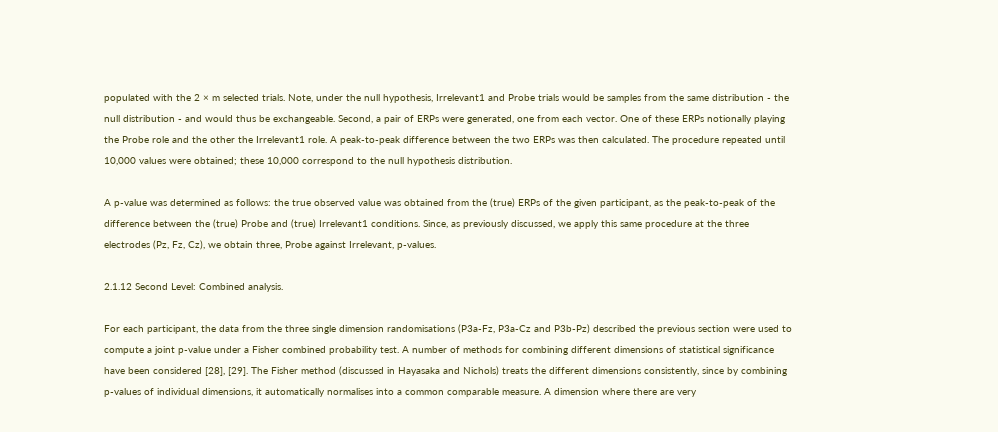populated with the 2 × m selected trials. Note, under the null hypothesis, Irrelevant1 and Probe trials would be samples from the same distribution - the null distribution - and would thus be exchangeable. Second, a pair of ERPs were generated, one from each vector. One of these ERPs notionally playing the Probe role and the other the Irrelevant1 role. A peak-to-peak difference between the two ERPs was then calculated. The procedure repeated until 10,000 values were obtained; these 10,000 correspond to the null hypothesis distribution.

A p-value was determined as follows: the true observed value was obtained from the (true) ERPs of the given participant, as the peak-to-peak of the difference between the (true) Probe and (true) Irrelevant1 conditions. Since, as previously discussed, we apply this same procedure at the three electrodes (Pz, Fz, Cz), we obtain three, Probe against Irrelevant, p-values.

2.1.12 Second Level: Combined analysis.

For each participant, the data from the three single dimension randomisations (P3a-Fz, P3a-Cz and P3b-Pz) described the previous section were used to compute a joint p-value under a Fisher combined probability test. A number of methods for combining different dimensions of statistical significance have been considered [28], [29]. The Fisher method (discussed in Hayasaka and Nichols) treats the different dimensions consistently, since by combining p-values of individual dimensions, it automatically normalises into a common comparable measure. A dimension where there are very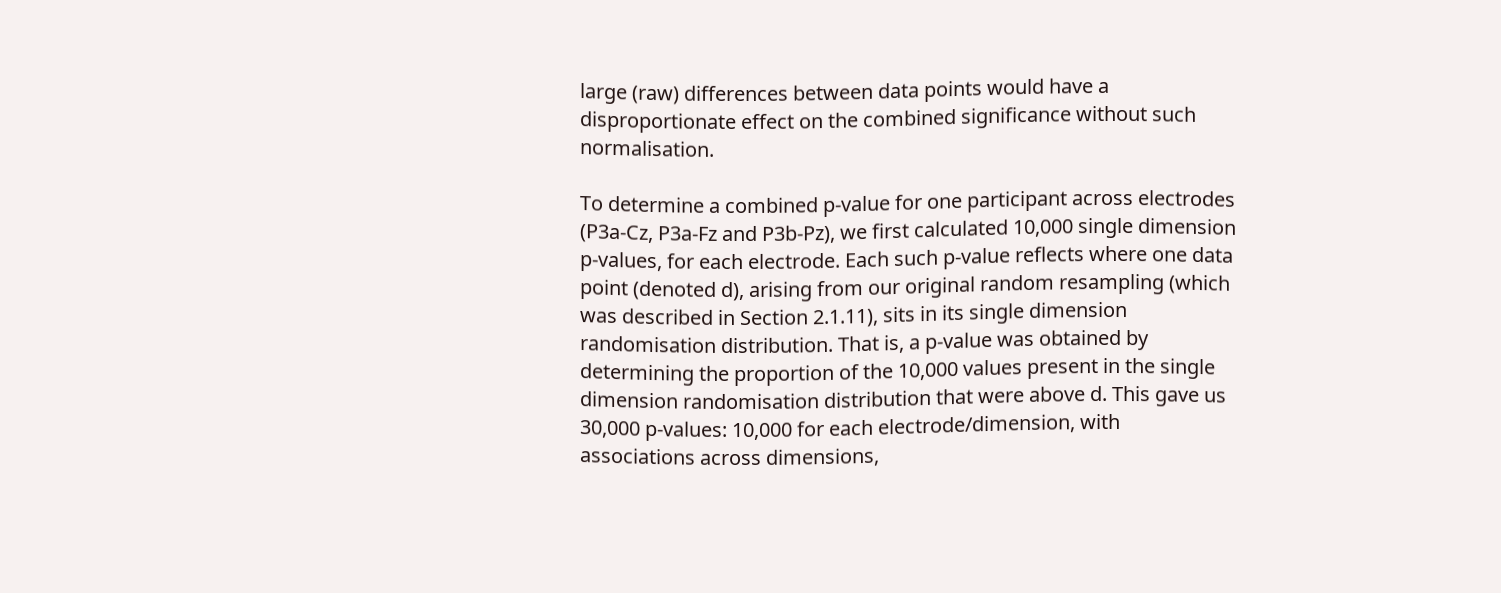large (raw) differences between data points would have a disproportionate effect on the combined significance without such normalisation.

To determine a combined p-value for one participant across electrodes (P3a-Cz, P3a-Fz and P3b-Pz), we first calculated 10,000 single dimension p-values, for each electrode. Each such p-value reflects where one data point (denoted d), arising from our original random resampling (which was described in Section 2.1.11), sits in its single dimension randomisation distribution. That is, a p-value was obtained by determining the proportion of the 10,000 values present in the single dimension randomisation distribution that were above d. This gave us 30,000 p-values: 10,000 for each electrode/dimension, with associations across dimensions,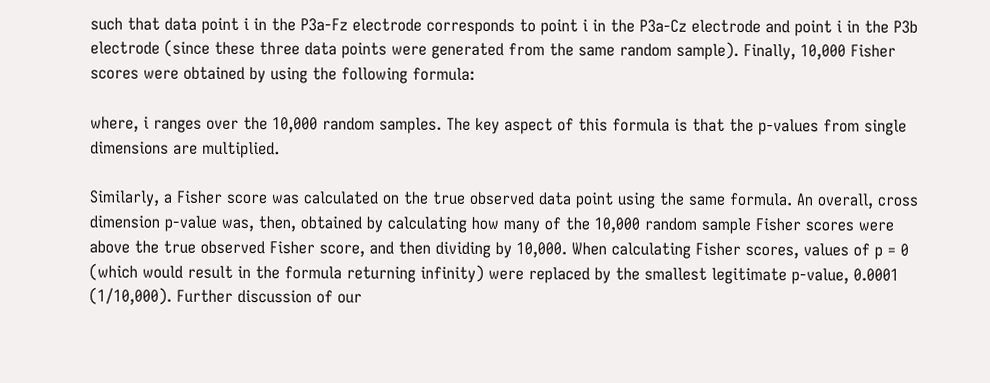such that data point i in the P3a-Fz electrode corresponds to point i in the P3a-Cz electrode and point i in the P3b electrode (since these three data points were generated from the same random sample). Finally, 10,000 Fisher scores were obtained by using the following formula:

where, i ranges over the 10,000 random samples. The key aspect of this formula is that the p-values from single dimensions are multiplied.

Similarly, a Fisher score was calculated on the true observed data point using the same formula. An overall, cross dimension p-value was, then, obtained by calculating how many of the 10,000 random sample Fisher scores were above the true observed Fisher score, and then dividing by 10,000. When calculating Fisher scores, values of p = 0 (which would result in the formula returning infinity) were replaced by the smallest legitimate p-value, 0.0001 (1/10,000). Further discussion of our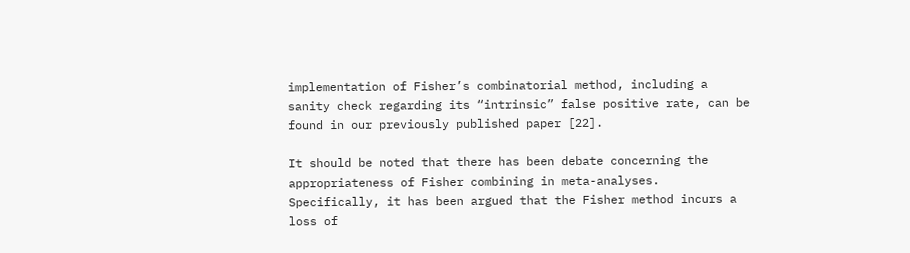implementation of Fisher’s combinatorial method, including a sanity check regarding its “intrinsic” false positive rate, can be found in our previously published paper [22].

It should be noted that there has been debate concerning the appropriateness of Fisher combining in meta-analyses. Specifically, it has been argued that the Fisher method incurs a loss of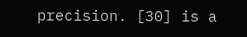precision. [30] is a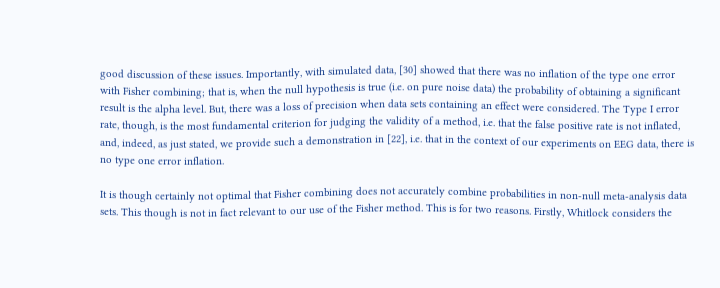good discussion of these issues. Importantly, with simulated data, [30] showed that there was no inflation of the type one error with Fisher combining; that is, when the null hypothesis is true (i.e. on pure noise data) the probability of obtaining a significant result is the alpha level. But, there was a loss of precision when data sets containing an effect were considered. The Type I error rate, though, is the most fundamental criterion for judging the validity of a method, i.e. that the false positive rate is not inflated, and, indeed, as just stated, we provide such a demonstration in [22], i.e. that in the context of our experiments on EEG data, there is no type one error inflation.

It is though certainly not optimal that Fisher combining does not accurately combine probabilities in non-null meta-analysis data sets. This though is not in fact relevant to our use of the Fisher method. This is for two reasons. Firstly, Whitlock considers the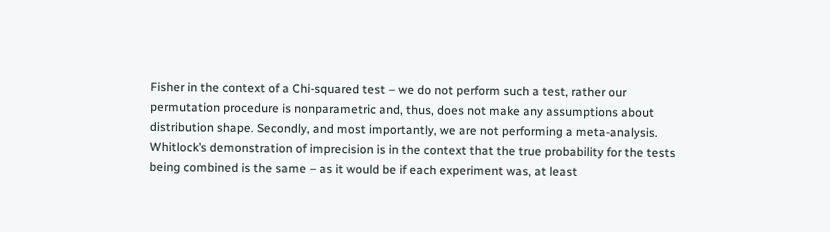Fisher in the context of a Chi-squared test – we do not perform such a test, rather our permutation procedure is nonparametric and, thus, does not make any assumptions about distribution shape. Secondly, and most importantly, we are not performing a meta-analysis. Whitlock’s demonstration of imprecision is in the context that the true probability for the tests being combined is the same – as it would be if each experiment was, at least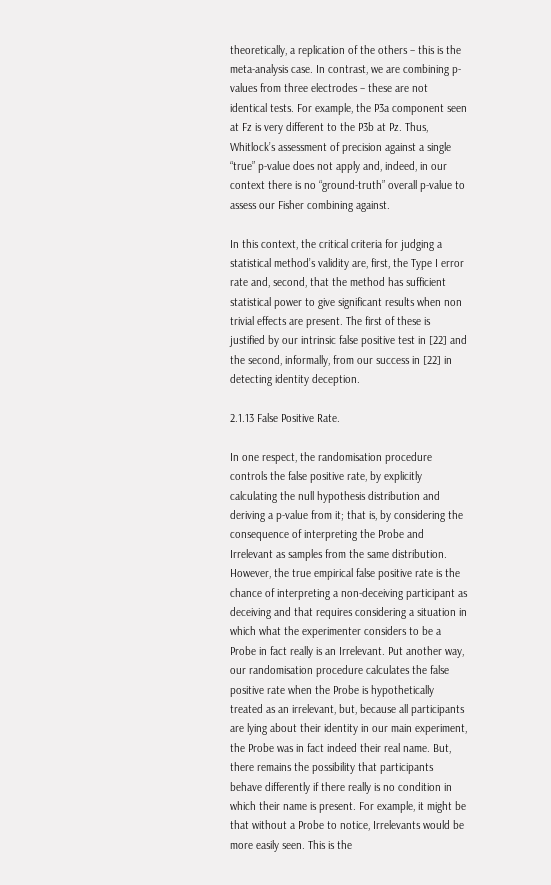theoretically, a replication of the others – this is the meta-analysis case. In contrast, we are combining p-values from three electrodes – these are not identical tests. For example, the P3a component seen at Fz is very different to the P3b at Pz. Thus, Whitlock’s assessment of precision against a single “true” p-value does not apply and, indeed, in our context there is no “ground-truth” overall p-value to assess our Fisher combining against.

In this context, the critical criteria for judging a statistical method’s validity are, first, the Type I error rate and, second, that the method has sufficient statistical power to give significant results when non trivial effects are present. The first of these is justified by our intrinsic false positive test in [22] and the second, informally, from our success in [22] in detecting identity deception.

2.1.13 False Positive Rate.

In one respect, the randomisation procedure controls the false positive rate, by explicitly calculating the null hypothesis distribution and deriving a p-value from it; that is, by considering the consequence of interpreting the Probe and Irrelevant as samples from the same distribution. However, the true empirical false positive rate is the chance of interpreting a non-deceiving participant as deceiving and that requires considering a situation in which what the experimenter considers to be a Probe in fact really is an Irrelevant. Put another way, our randomisation procedure calculates the false positive rate when the Probe is hypothetically treated as an irrelevant, but, because all participants are lying about their identity in our main experiment, the Probe was in fact indeed their real name. But, there remains the possibility that participants behave differently if there really is no condition in which their name is present. For example, it might be that without a Probe to notice, Irrelevants would be more easily seen. This is the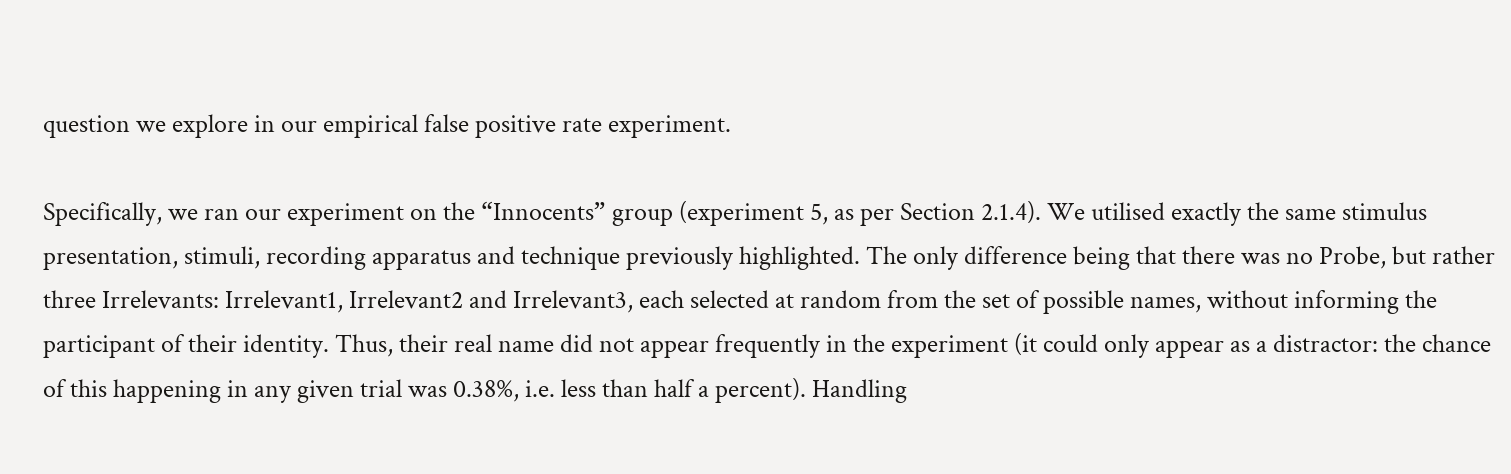question we explore in our empirical false positive rate experiment.

Specifically, we ran our experiment on the “Innocents” group (experiment 5, as per Section 2.1.4). We utilised exactly the same stimulus presentation, stimuli, recording apparatus and technique previously highlighted. The only difference being that there was no Probe, but rather three Irrelevants: Irrelevant1, Irrelevant2 and Irrelevant3, each selected at random from the set of possible names, without informing the participant of their identity. Thus, their real name did not appear frequently in the experiment (it could only appear as a distractor: the chance of this happening in any given trial was 0.38%, i.e. less than half a percent). Handling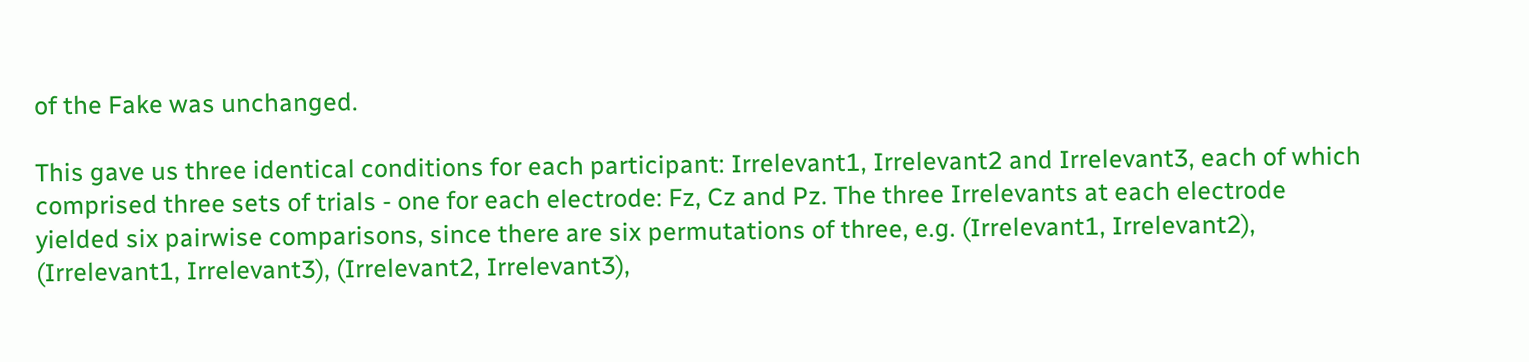of the Fake was unchanged.

This gave us three identical conditions for each participant: Irrelevant1, Irrelevant2 and Irrelevant3, each of which comprised three sets of trials - one for each electrode: Fz, Cz and Pz. The three Irrelevants at each electrode yielded six pairwise comparisons, since there are six permutations of three, e.g. (Irrelevant1, Irrelevant2), (Irrelevant1, Irrelevant3), (Irrelevant2, Irrelevant3),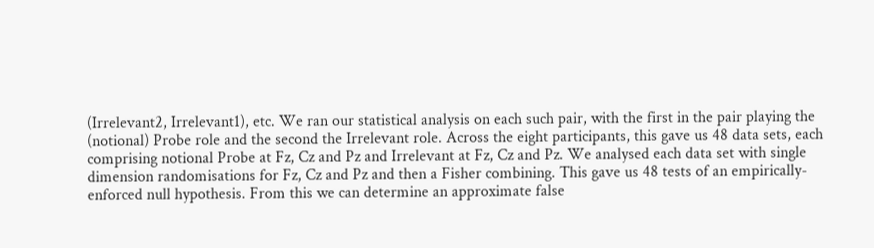(Irrelevant2, Irrelevant1), etc. We ran our statistical analysis on each such pair, with the first in the pair playing the (notional) Probe role and the second the Irrelevant role. Across the eight participants, this gave us 48 data sets, each comprising notional Probe at Fz, Cz and Pz and Irrelevant at Fz, Cz and Pz. We analysed each data set with single dimension randomisations for Fz, Cz and Pz and then a Fisher combining. This gave us 48 tests of an empirically-enforced null hypothesis. From this we can determine an approximate false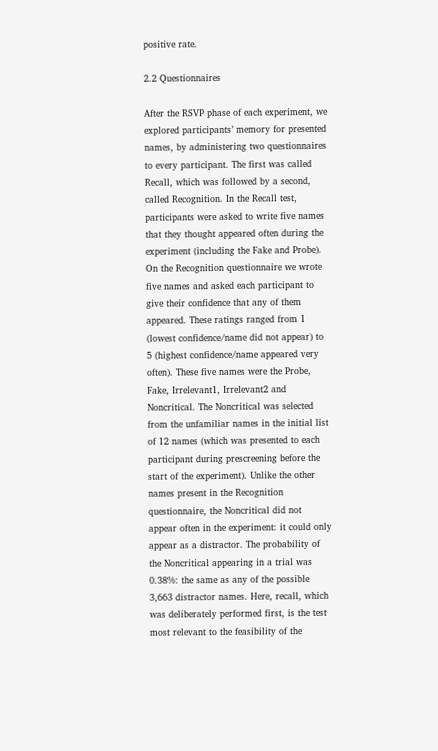positive rate.

2.2 Questionnaires

After the RSVP phase of each experiment, we explored participants’ memory for presented names, by administering two questionnaires to every participant. The first was called Recall, which was followed by a second, called Recognition. In the Recall test, participants were asked to write five names that they thought appeared often during the experiment (including the Fake and Probe). On the Recognition questionnaire we wrote five names and asked each participant to give their confidence that any of them appeared. These ratings ranged from 1 (lowest confidence/name did not appear) to 5 (highest confidence/name appeared very often). These five names were the Probe, Fake, Irrelevant1, Irrelevant2 and Noncritical. The Noncritical was selected from the unfamiliar names in the initial list of 12 names (which was presented to each participant during prescreening before the start of the experiment). Unlike the other names present in the Recognition questionnaire, the Noncritical did not appear often in the experiment: it could only appear as a distractor. The probability of the Noncritical appearing in a trial was 0.38%: the same as any of the possible 3,663 distractor names. Here, recall, which was deliberately performed first, is the test most relevant to the feasibility of the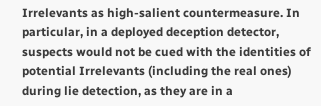Irrelevants as high-salient countermeasure. In particular, in a deployed deception detector, suspects would not be cued with the identities of potential Irrelevants (including the real ones) during lie detection, as they are in a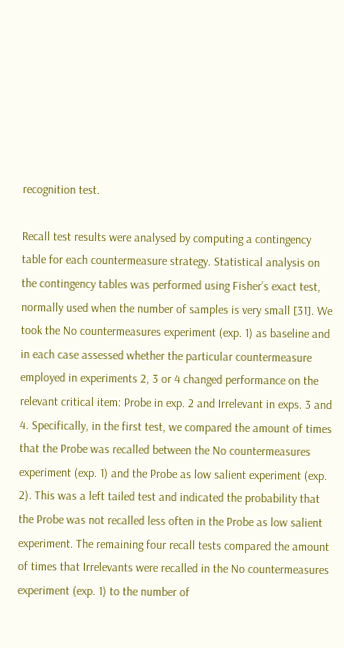recognition test.

Recall test results were analysed by computing a contingency table for each countermeasure strategy. Statistical analysis on the contingency tables was performed using Fisher’s exact test, normally used when the number of samples is very small [31]. We took the No countermeasures experiment (exp. 1) as baseline and in each case assessed whether the particular countermeasure employed in experiments 2, 3 or 4 changed performance on the relevant critical item: Probe in exp. 2 and Irrelevant in exps. 3 and 4. Specifically, in the first test, we compared the amount of times that the Probe was recalled between the No countermeasures experiment (exp. 1) and the Probe as low salient experiment (exp. 2). This was a left tailed test and indicated the probability that the Probe was not recalled less often in the Probe as low salient experiment. The remaining four recall tests compared the amount of times that Irrelevants were recalled in the No countermeasures experiment (exp. 1) to the number of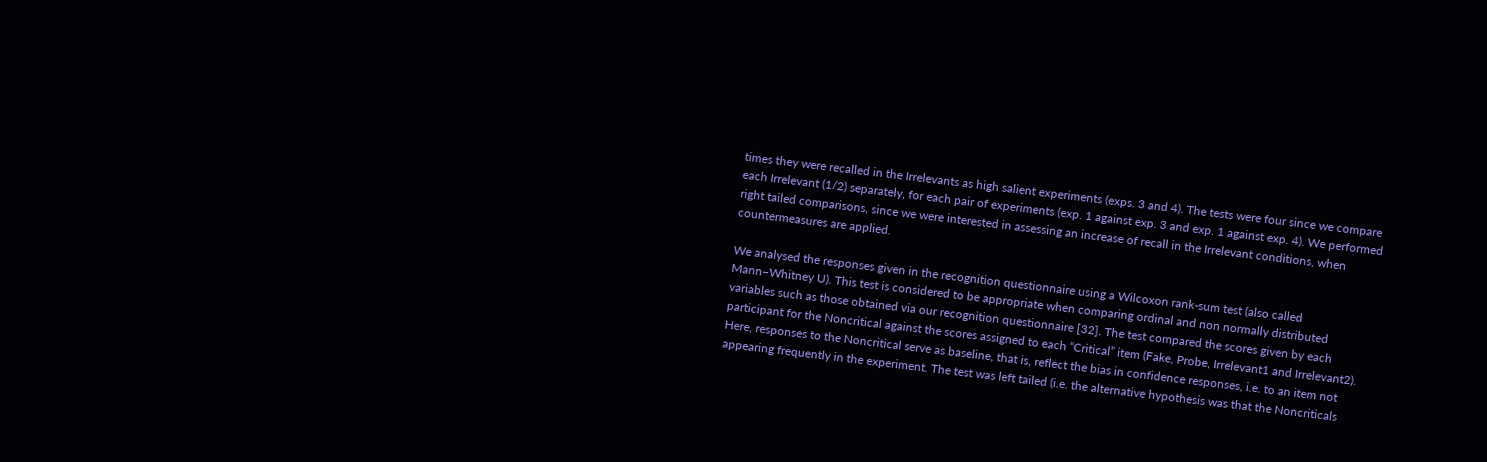times they were recalled in the Irrelevants as high salient experiments (exps. 3 and 4). The tests were four since we compare each Irrelevant (1/2) separately, for each pair of experiments (exp. 1 against exp. 3 and exp. 1 against exp. 4). We performed right tailed comparisons, since we were interested in assessing an increase of recall in the Irrelevant conditions, when countermeasures are applied.

We analysed the responses given in the recognition questionnaire using a Wilcoxon rank-sum test (also called Mann–Whitney U). This test is considered to be appropriate when comparing ordinal and non normally distributed variables such as those obtained via our recognition questionnaire [32]. The test compared the scores given by each participant for the Noncritical against the scores assigned to each “Critical” item (Fake, Probe, Irrelevant1 and Irrelevant2). Here, responses to the Noncritical serve as baseline, that is, reflect the bias in confidence responses, i.e. to an item not appearing frequently in the experiment. The test was left tailed (i.e. the alternative hypothesis was that the Noncriticals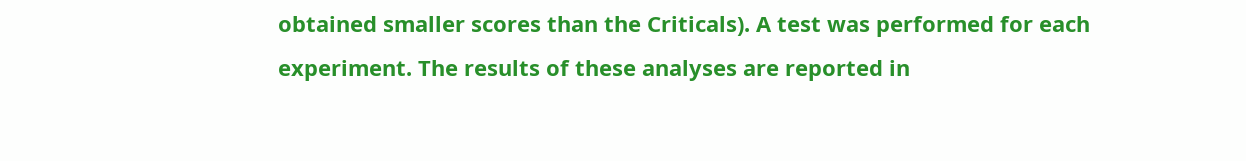obtained smaller scores than the Criticals). A test was performed for each experiment. The results of these analyses are reported in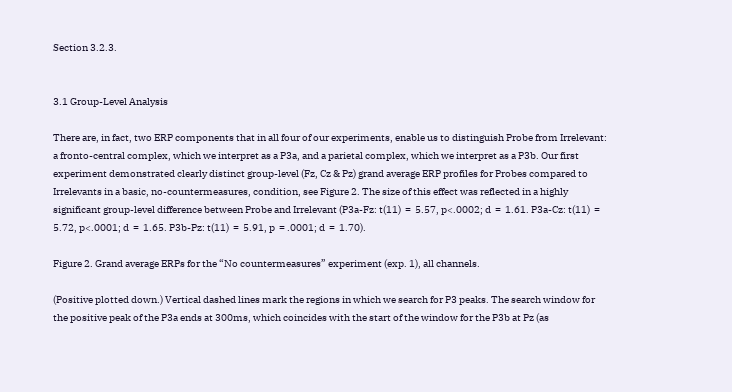Section 3.2.3.


3.1 Group-Level Analysis

There are, in fact, two ERP components that in all four of our experiments, enable us to distinguish Probe from Irrelevant: a fronto-central complex, which we interpret as a P3a, and a parietal complex, which we interpret as a P3b. Our first experiment demonstrated clearly distinct group-level (Fz, Cz & Pz) grand average ERP profiles for Probes compared to Irrelevants in a basic, no-countermeasures, condition, see Figure 2. The size of this effect was reflected in a highly significant group-level difference between Probe and Irrelevant (P3a-Fz: t(11)  =  5.57, p<.0002; d  =  1.61. P3a-Cz: t(11)  =  5.72, p<.0001; d  =  1.65. P3b-Pz: t(11)  =  5.91, p  = .0001; d  =  1.70).

Figure 2. Grand average ERPs for the “No countermeasures” experiment (exp. 1), all channels.

(Positive plotted down.) Vertical dashed lines mark the regions in which we search for P3 peaks. The search window for the positive peak of the P3a ends at 300ms, which coincides with the start of the window for the P3b at Pz (as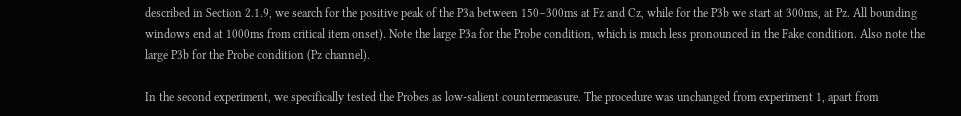described in Section 2.1.9, we search for the positive peak of the P3a between 150–300ms at Fz and Cz, while for the P3b we start at 300ms, at Pz. All bounding windows end at 1000ms from critical item onset). Note the large P3a for the Probe condition, which is much less pronounced in the Fake condition. Also note the large P3b for the Probe condition (Pz channel).

In the second experiment, we specifically tested the Probes as low-salient countermeasure. The procedure was unchanged from experiment 1, apart from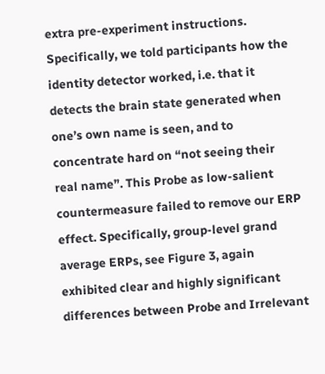extra pre-experiment instructions. Specifically, we told participants how the identity detector worked, i.e. that it detects the brain state generated when one’s own name is seen, and to concentrate hard on “not seeing their real name”. This Probe as low-salient countermeasure failed to remove our ERP effect. Specifically, group-level grand average ERPs, see Figure 3, again exhibited clear and highly significant differences between Probe and Irrelevant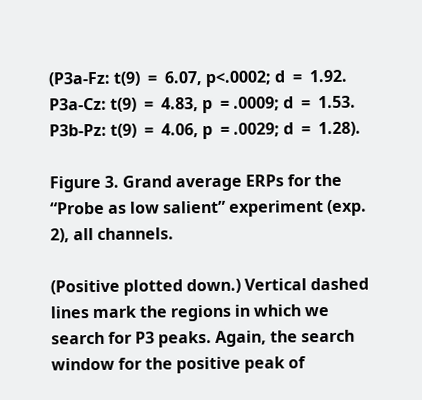(P3a-Fz: t(9)  =  6.07, p<.0002; d  =  1.92. P3a-Cz: t(9)  =  4.83, p  = .0009; d  =  1.53. P3b-Pz: t(9)  =  4.06, p  = .0029; d  =  1.28).

Figure 3. Grand average ERPs for the “Probe as low salient” experiment (exp. 2), all channels.

(Positive plotted down.) Vertical dashed lines mark the regions in which we search for P3 peaks. Again, the search window for the positive peak of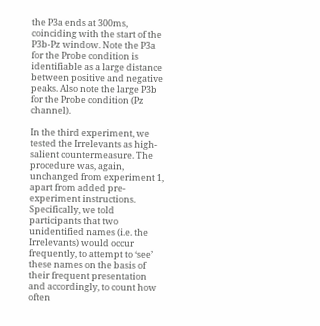the P3a ends at 300ms, coinciding with the start of the P3b-Pz window. Note the P3a for the Probe condition is identifiable as a large distance between positive and negative peaks. Also note the large P3b for the Probe condition (Pz channel).

In the third experiment, we tested the Irrelevants as high-salient countermeasure. The procedure was, again, unchanged from experiment 1, apart from added pre-experiment instructions. Specifically, we told participants that two unidentified names (i.e. the Irrelevants) would occur frequently, to attempt to ‘see’ these names on the basis of their frequent presentation and accordingly, to count how often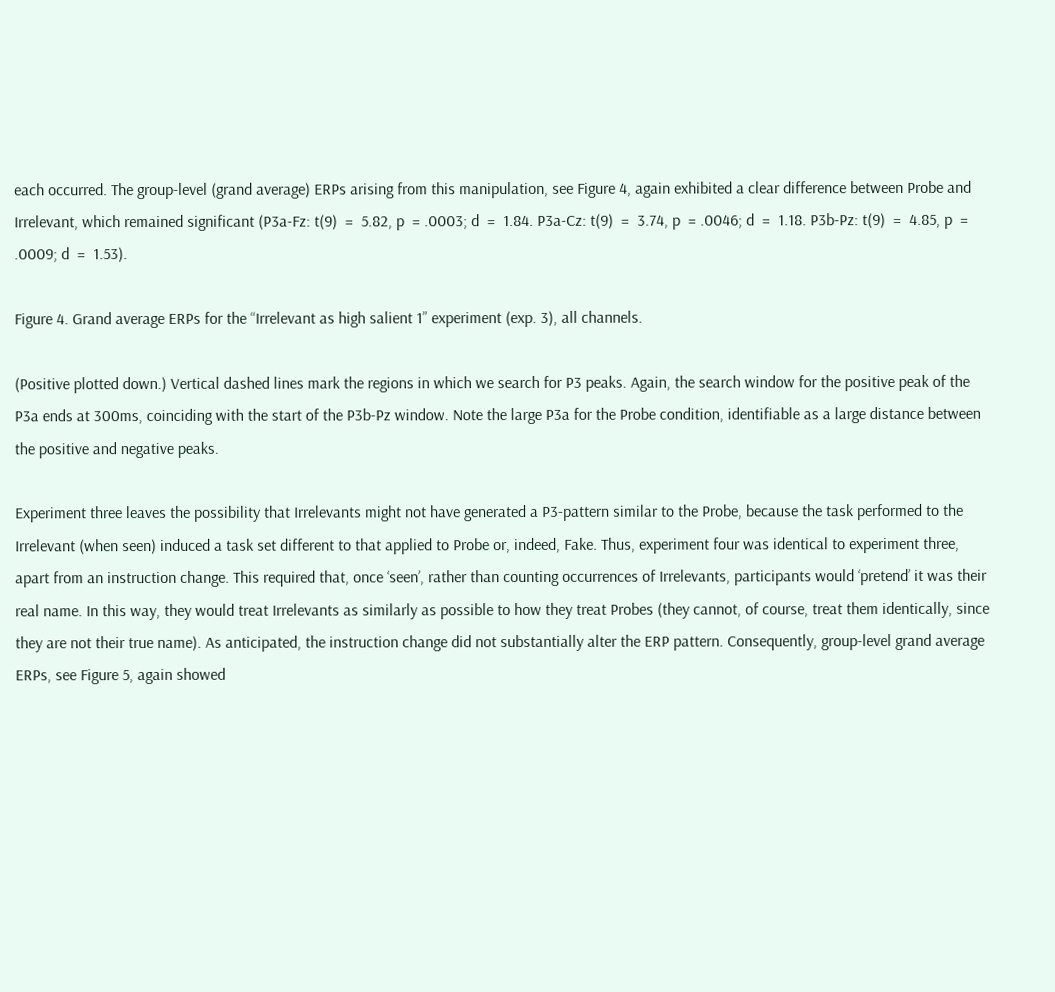each occurred. The group-level (grand average) ERPs arising from this manipulation, see Figure 4, again exhibited a clear difference between Probe and Irrelevant, which remained significant (P3a-Fz: t(9)  =  5.82, p  = .0003; d  =  1.84. P3a-Cz: t(9)  =  3.74, p  = .0046; d  =  1.18. P3b-Pz: t(9)  =  4.85, p  = .0009; d  =  1.53).

Figure 4. Grand average ERPs for the “Irrelevant as high salient 1” experiment (exp. 3), all channels.

(Positive plotted down.) Vertical dashed lines mark the regions in which we search for P3 peaks. Again, the search window for the positive peak of the P3a ends at 300ms, coinciding with the start of the P3b-Pz window. Note the large P3a for the Probe condition, identifiable as a large distance between the positive and negative peaks.

Experiment three leaves the possibility that Irrelevants might not have generated a P3-pattern similar to the Probe, because the task performed to the Irrelevant (when seen) induced a task set different to that applied to Probe or, indeed, Fake. Thus, experiment four was identical to experiment three, apart from an instruction change. This required that, once ‘seen’, rather than counting occurrences of Irrelevants, participants would ‘pretend’ it was their real name. In this way, they would treat Irrelevants as similarly as possible to how they treat Probes (they cannot, of course, treat them identically, since they are not their true name). As anticipated, the instruction change did not substantially alter the ERP pattern. Consequently, group-level grand average ERPs, see Figure 5, again showed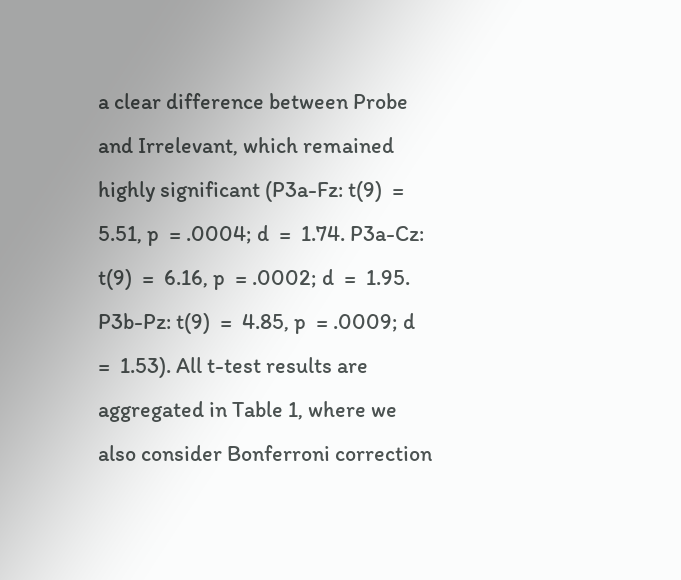a clear difference between Probe and Irrelevant, which remained highly significant (P3a-Fz: t(9)  =  5.51, p  = .0004; d  =  1.74. P3a-Cz: t(9)  =  6.16, p  = .0002; d  =  1.95. P3b-Pz: t(9)  =  4.85, p  = .0009; d  =  1.53). All t-test results are aggregated in Table 1, where we also consider Bonferroni correction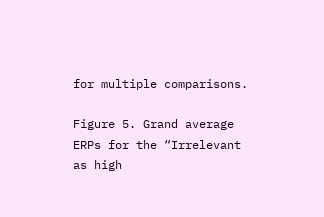for multiple comparisons.

Figure 5. Grand average ERPs for the “Irrelevant as high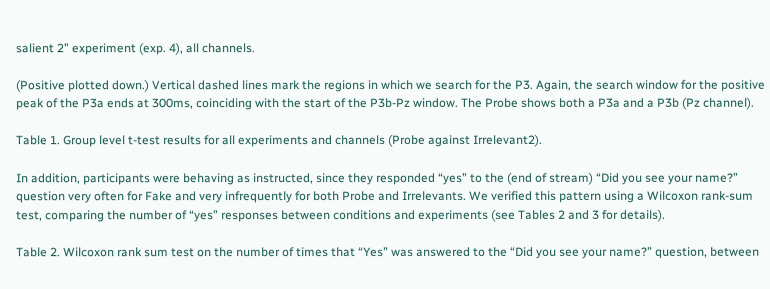salient 2” experiment (exp. 4), all channels.

(Positive plotted down.) Vertical dashed lines mark the regions in which we search for the P3. Again, the search window for the positive peak of the P3a ends at 300ms, coinciding with the start of the P3b-Pz window. The Probe shows both a P3a and a P3b (Pz channel).

Table 1. Group level t-test results for all experiments and channels (Probe against Irrelevant2).

In addition, participants were behaving as instructed, since they responded “yes” to the (end of stream) “Did you see your name?” question very often for Fake and very infrequently for both Probe and Irrelevants. We verified this pattern using a Wilcoxon rank-sum test, comparing the number of “yes” responses between conditions and experiments (see Tables 2 and 3 for details).

Table 2. Wilcoxon rank sum test on the number of times that “Yes” was answered to the “Did you see your name?” question, between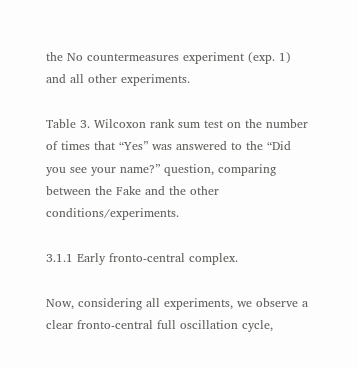the No countermeasures experiment (exp. 1) and all other experiments.

Table 3. Wilcoxon rank sum test on the number of times that “Yes” was answered to the “Did you see your name?” question, comparing between the Fake and the other conditions/experiments.

3.1.1 Early fronto-central complex.

Now, considering all experiments, we observe a clear fronto-central full oscillation cycle,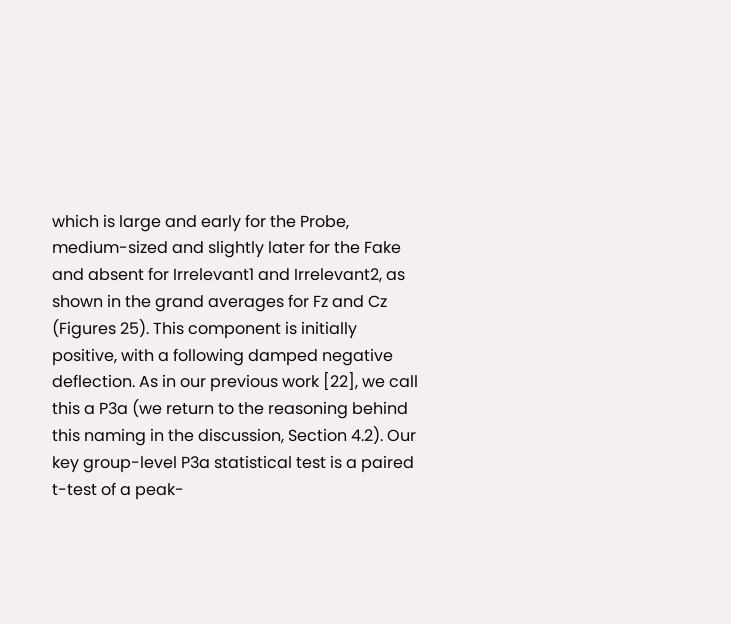which is large and early for the Probe, medium-sized and slightly later for the Fake and absent for Irrelevant1 and Irrelevant2, as shown in the grand averages for Fz and Cz (Figures 25). This component is initially positive, with a following damped negative deflection. As in our previous work [22], we call this a P3a (we return to the reasoning behind this naming in the discussion, Section 4.2). Our key group-level P3a statistical test is a paired t-test of a peak-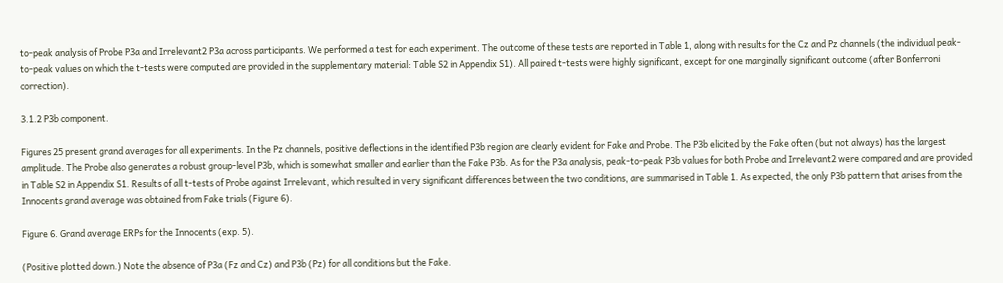to-peak analysis of Probe P3a and Irrelevant2 P3a across participants. We performed a test for each experiment. The outcome of these tests are reported in Table 1, along with results for the Cz and Pz channels (the individual peak-to-peak values on which the t-tests were computed are provided in the supplementary material: Table S2 in Appendix S1). All paired t-tests were highly significant, except for one marginally significant outcome (after Bonferroni correction).

3.1.2 P3b component.

Figures 25 present grand averages for all experiments. In the Pz channels, positive deflections in the identified P3b region are clearly evident for Fake and Probe. The P3b elicited by the Fake often (but not always) has the largest amplitude. The Probe also generates a robust group-level P3b, which is somewhat smaller and earlier than the Fake P3b. As for the P3a analysis, peak-to-peak P3b values for both Probe and Irrelevant2 were compared and are provided in Table S2 in Appendix S1. Results of all t-tests of Probe against Irrelevant, which resulted in very significant differences between the two conditions, are summarised in Table 1. As expected, the only P3b pattern that arises from the Innocents grand average was obtained from Fake trials (Figure 6).

Figure 6. Grand average ERPs for the Innocents (exp. 5).

(Positive plotted down.) Note the absence of P3a (Fz and Cz) and P3b (Pz) for all conditions but the Fake.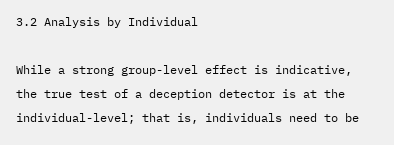3.2 Analysis by Individual

While a strong group-level effect is indicative, the true test of a deception detector is at the individual-level; that is, individuals need to be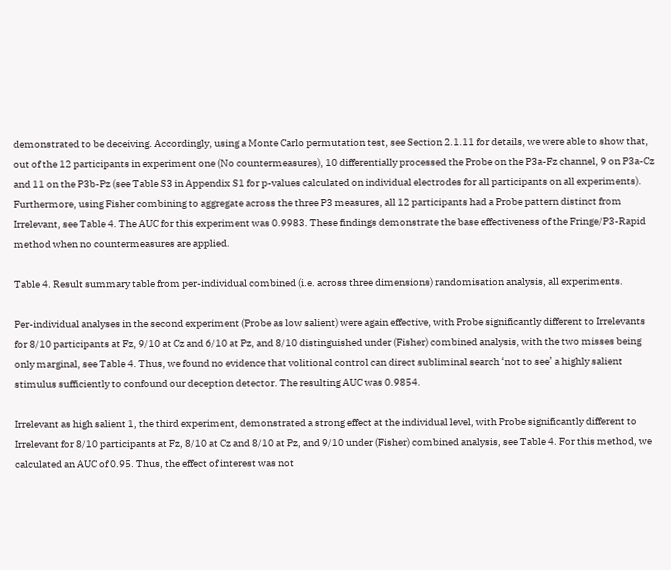demonstrated to be deceiving. Accordingly, using a Monte Carlo permutation test, see Section 2.1.11 for details, we were able to show that, out of the 12 participants in experiment one (No countermeasures), 10 differentially processed the Probe on the P3a-Fz channel, 9 on P3a-Cz and 11 on the P3b-Pz (see Table S3 in Appendix S1 for p-values calculated on individual electrodes for all participants on all experiments). Furthermore, using Fisher combining to aggregate across the three P3 measures, all 12 participants had a Probe pattern distinct from Irrelevant, see Table 4. The AUC for this experiment was 0.9983. These findings demonstrate the base effectiveness of the Fringe/P3-Rapid method when no countermeasures are applied.

Table 4. Result summary table from per-individual combined (i.e. across three dimensions) randomisation analysis, all experiments.

Per-individual analyses in the second experiment (Probe as low salient) were again effective, with Probe significantly different to Irrelevants for 8/10 participants at Fz, 9/10 at Cz and 6/10 at Pz, and 8/10 distinguished under (Fisher) combined analysis, with the two misses being only marginal, see Table 4. Thus, we found no evidence that volitional control can direct subliminal search ‘not to see’ a highly salient stimulus sufficiently to confound our deception detector. The resulting AUC was 0.9854.

Irrelevant as high salient 1, the third experiment, demonstrated a strong effect at the individual level, with Probe significantly different to Irrelevant for 8/10 participants at Fz, 8/10 at Cz and 8/10 at Pz, and 9/10 under (Fisher) combined analysis, see Table 4. For this method, we calculated an AUC of 0.95. Thus, the effect of interest was not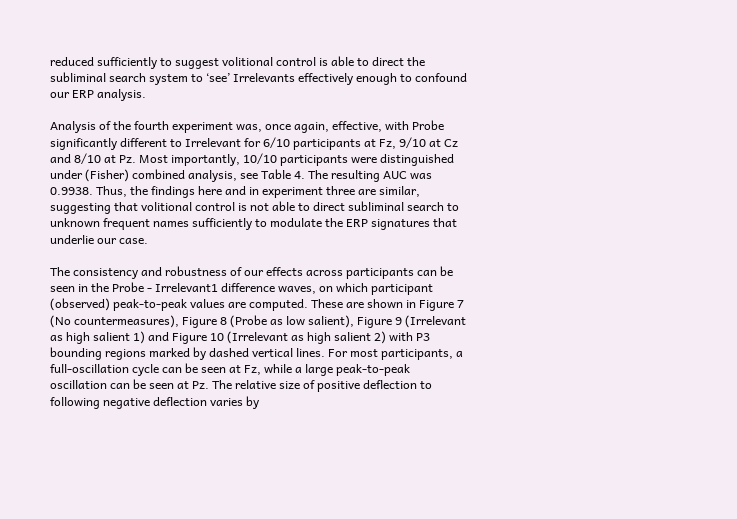reduced sufficiently to suggest volitional control is able to direct the subliminal search system to ‘see’ Irrelevants effectively enough to confound our ERP analysis.

Analysis of the fourth experiment was, once again, effective, with Probe significantly different to Irrelevant for 6/10 participants at Fz, 9/10 at Cz and 8/10 at Pz. Most importantly, 10/10 participants were distinguished under (Fisher) combined analysis, see Table 4. The resulting AUC was 0.9938. Thus, the findings here and in experiment three are similar, suggesting that volitional control is not able to direct subliminal search to unknown frequent names sufficiently to modulate the ERP signatures that underlie our case.

The consistency and robustness of our effects across participants can be seen in the Probe - Irrelevant1 difference waves, on which participant (observed) peak-to-peak values are computed. These are shown in Figure 7 (No countermeasures), Figure 8 (Probe as low salient), Figure 9 (Irrelevant as high salient 1) and Figure 10 (Irrelevant as high salient 2) with P3 bounding regions marked by dashed vertical lines. For most participants, a full-oscillation cycle can be seen at Fz, while a large peak-to-peak oscillation can be seen at Pz. The relative size of positive deflection to following negative deflection varies by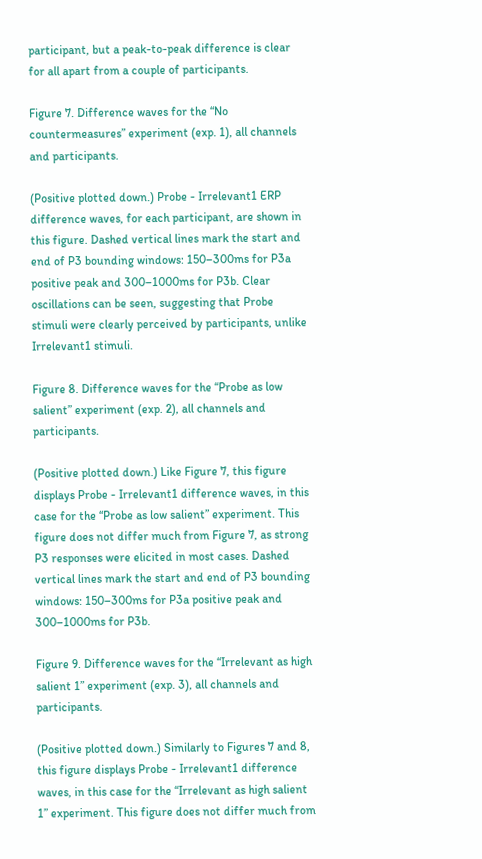participant, but a peak-to-peak difference is clear for all apart from a couple of participants.

Figure 7. Difference waves for the “No countermeasures” experiment (exp. 1), all channels and participants.

(Positive plotted down.) Probe - Irrelevant1 ERP difference waves, for each participant, are shown in this figure. Dashed vertical lines mark the start and end of P3 bounding windows: 150–300ms for P3a positive peak and 300–1000ms for P3b. Clear oscillations can be seen, suggesting that Probe stimuli were clearly perceived by participants, unlike Irrelevant1 stimuli.

Figure 8. Difference waves for the “Probe as low salient” experiment (exp. 2), all channels and participants.

(Positive plotted down.) Like Figure 7, this figure displays Probe - Irrelevant1 difference waves, in this case for the “Probe as low salient” experiment. This figure does not differ much from Figure 7, as strong P3 responses were elicited in most cases. Dashed vertical lines mark the start and end of P3 bounding windows: 150–300ms for P3a positive peak and 300–1000ms for P3b.

Figure 9. Difference waves for the “Irrelevant as high salient 1” experiment (exp. 3), all channels and participants.

(Positive plotted down.) Similarly to Figures 7 and 8, this figure displays Probe - Irrelevant1 difference waves, in this case for the “Irrelevant as high salient 1” experiment. This figure does not differ much from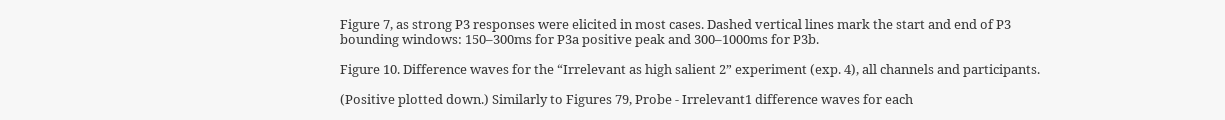Figure 7, as strong P3 responses were elicited in most cases. Dashed vertical lines mark the start and end of P3 bounding windows: 150–300ms for P3a positive peak and 300–1000ms for P3b.

Figure 10. Difference waves for the “Irrelevant as high salient 2” experiment (exp. 4), all channels and participants.

(Positive plotted down.) Similarly to Figures 79, Probe - Irrelevant1 difference waves for each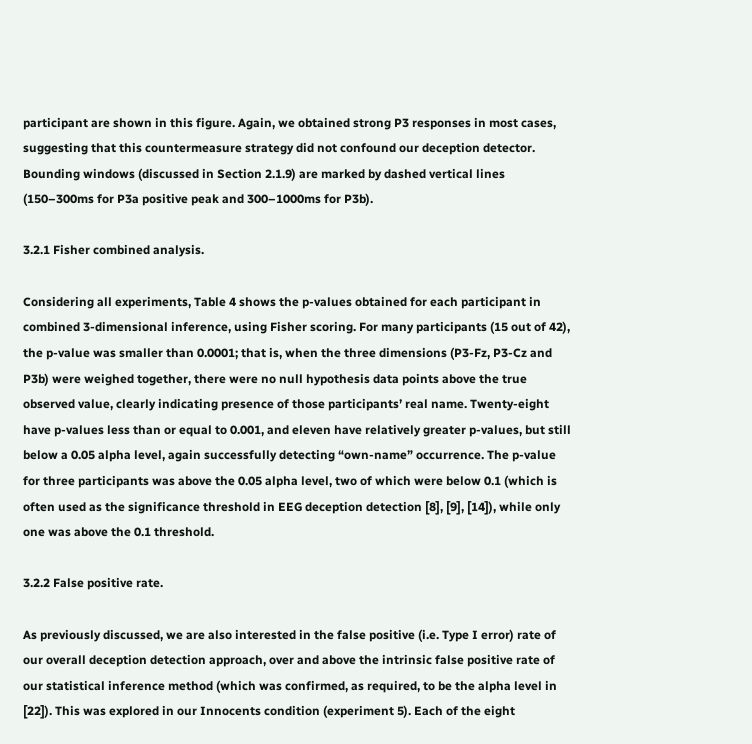participant are shown in this figure. Again, we obtained strong P3 responses in most cases, suggesting that this countermeasure strategy did not confound our deception detector. Bounding windows (discussed in Section 2.1.9) are marked by dashed vertical lines (150–300ms for P3a positive peak and 300–1000ms for P3b).

3.2.1 Fisher combined analysis.

Considering all experiments, Table 4 shows the p-values obtained for each participant in combined 3-dimensional inference, using Fisher scoring. For many participants (15 out of 42), the p-value was smaller than 0.0001; that is, when the three dimensions (P3-Fz, P3-Cz and P3b) were weighed together, there were no null hypothesis data points above the true observed value, clearly indicating presence of those participants’ real name. Twenty-eight have p-values less than or equal to 0.001, and eleven have relatively greater p-values, but still below a 0.05 alpha level, again successfully detecting “own-name” occurrence. The p-value for three participants was above the 0.05 alpha level, two of which were below 0.1 (which is often used as the significance threshold in EEG deception detection [8], [9], [14]), while only one was above the 0.1 threshold.

3.2.2 False positive rate.

As previously discussed, we are also interested in the false positive (i.e. Type I error) rate of our overall deception detection approach, over and above the intrinsic false positive rate of our statistical inference method (which was confirmed, as required, to be the alpha level in [22]). This was explored in our Innocents condition (experiment 5). Each of the eight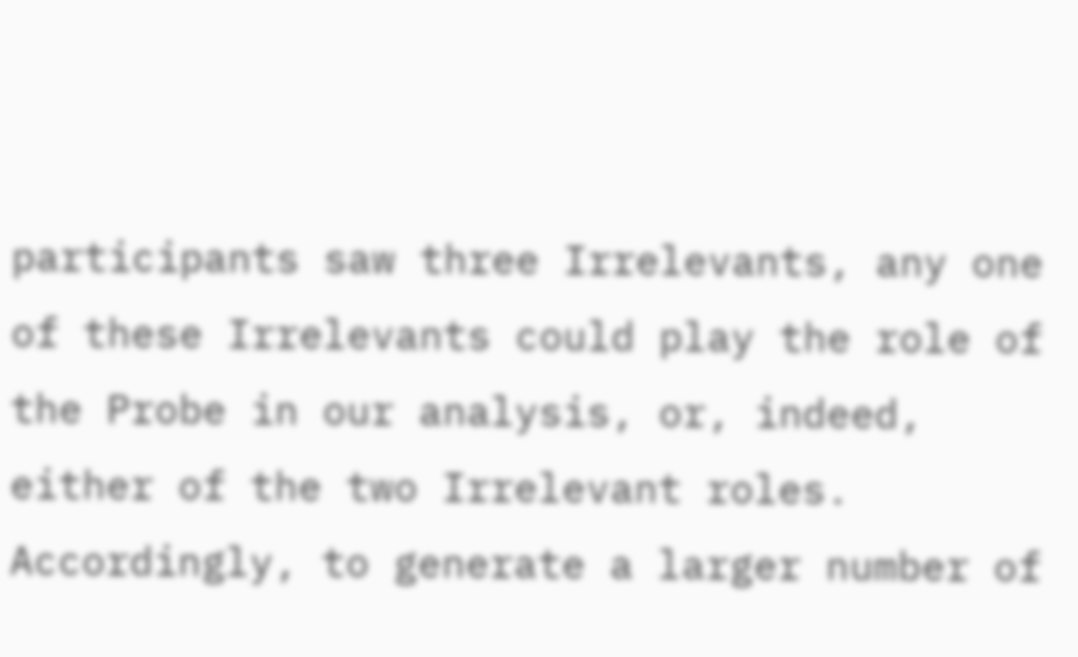participants saw three Irrelevants, any one of these Irrelevants could play the role of the Probe in our analysis, or, indeed, either of the two Irrelevant roles. Accordingly, to generate a larger number of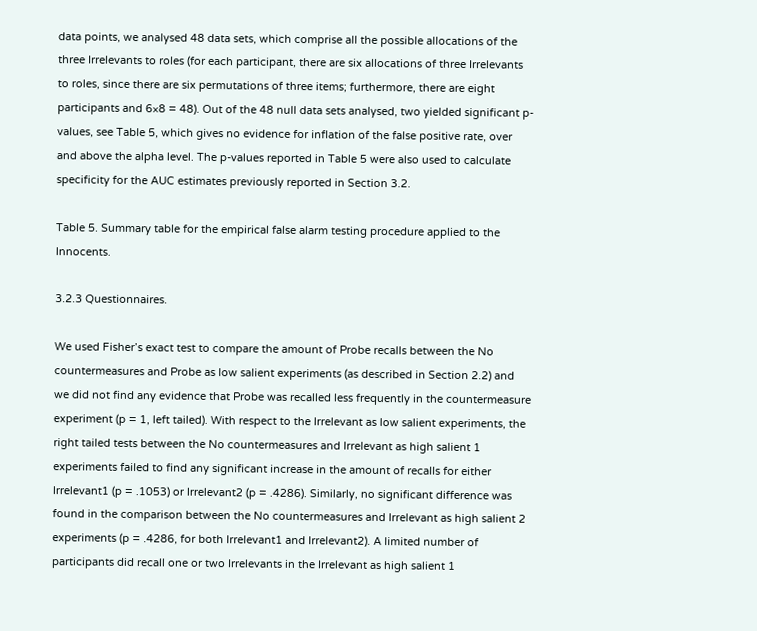data points, we analysed 48 data sets, which comprise all the possible allocations of the three Irrelevants to roles (for each participant, there are six allocations of three Irrelevants to roles, since there are six permutations of three items; furthermore, there are eight participants and 6×8 = 48). Out of the 48 null data sets analysed, two yielded significant p-values, see Table 5, which gives no evidence for inflation of the false positive rate, over and above the alpha level. The p-values reported in Table 5 were also used to calculate specificity for the AUC estimates previously reported in Section 3.2.

Table 5. Summary table for the empirical false alarm testing procedure applied to the Innocents.

3.2.3 Questionnaires.

We used Fisher’s exact test to compare the amount of Probe recalls between the No countermeasures and Probe as low salient experiments (as described in Section 2.2) and we did not find any evidence that Probe was recalled less frequently in the countermeasure experiment (p = 1, left tailed). With respect to the Irrelevant as low salient experiments, the right tailed tests between the No countermeasures and Irrelevant as high salient 1 experiments failed to find any significant increase in the amount of recalls for either Irrelevant1 (p = .1053) or Irrelevant2 (p = .4286). Similarly, no significant difference was found in the comparison between the No countermeasures and Irrelevant as high salient 2 experiments (p = .4286, for both Irrelevant1 and Irrelevant2). A limited number of participants did recall one or two Irrelevants in the Irrelevant as high salient 1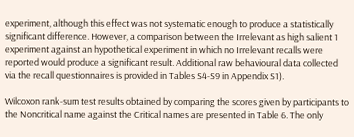experiment, although this effect was not systematic enough to produce a statistically significant difference. However, a comparison between the Irrelevant as high salient 1 experiment against an hypothetical experiment in which no Irrelevant recalls were reported would produce a significant result. Additional raw behavioural data collected via the recall questionnaires is provided in Tables S4-S9 in Appendix S1).

Wilcoxon rank-sum test results obtained by comparing the scores given by participants to the Noncritical name against the Critical names are presented in Table 6. The only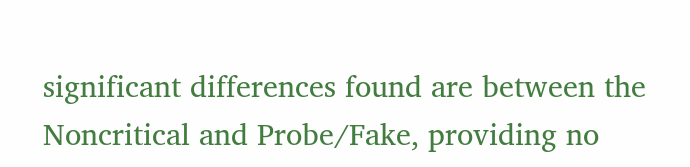significant differences found are between the Noncritical and Probe/Fake, providing no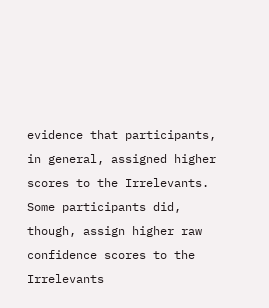evidence that participants, in general, assigned higher scores to the Irrelevants. Some participants did, though, assign higher raw confidence scores to the Irrelevants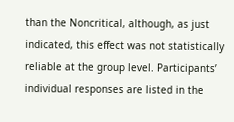than the Noncritical, although, as just indicated, this effect was not statistically reliable at the group level. Participants’ individual responses are listed in the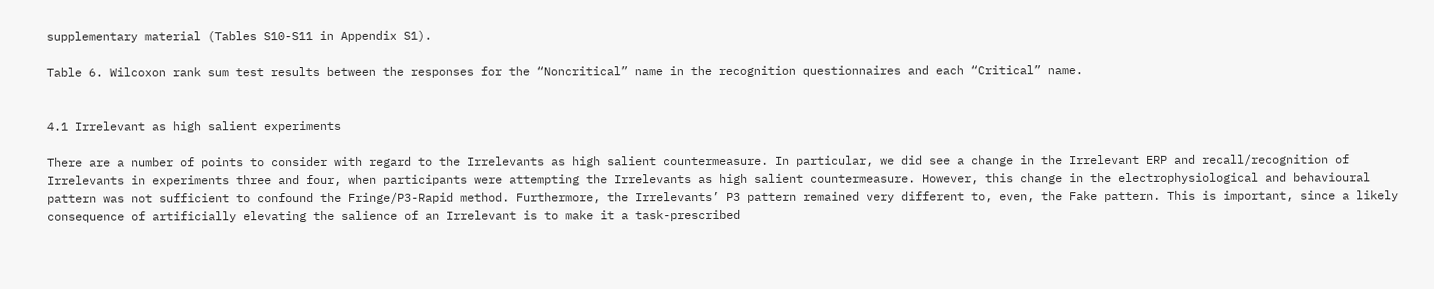supplementary material (Tables S10-S11 in Appendix S1).

Table 6. Wilcoxon rank sum test results between the responses for the “Noncritical” name in the recognition questionnaires and each “Critical” name.


4.1 Irrelevant as high salient experiments

There are a number of points to consider with regard to the Irrelevants as high salient countermeasure. In particular, we did see a change in the Irrelevant ERP and recall/recognition of Irrelevants in experiments three and four, when participants were attempting the Irrelevants as high salient countermeasure. However, this change in the electrophysiological and behavioural pattern was not sufficient to confound the Fringe/P3-Rapid method. Furthermore, the Irrelevants’ P3 pattern remained very different to, even, the Fake pattern. This is important, since a likely consequence of artificially elevating the salience of an Irrelevant is to make it a task-prescribed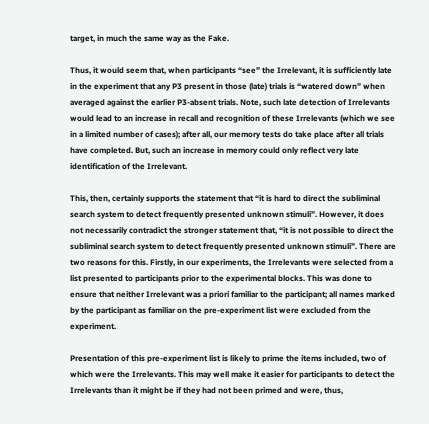target, in much the same way as the Fake.

Thus, it would seem that, when participants “see” the Irrelevant, it is sufficiently late in the experiment that any P3 present in those (late) trials is “watered down” when averaged against the earlier P3-absent trials. Note, such late detection of Irrelevants would lead to an increase in recall and recognition of these Irrelevants (which we see in a limited number of cases); after all, our memory tests do take place after all trials have completed. But, such an increase in memory could only reflect very late identification of the Irrelevant.

This, then, certainly supports the statement that “it is hard to direct the subliminal search system to detect frequently presented unknown stimuli”. However, it does not necessarily contradict the stronger statement that, “it is not possible to direct the subliminal search system to detect frequently presented unknown stimuli”. There are two reasons for this. Firstly, in our experiments, the Irrelevants were selected from a list presented to participants prior to the experimental blocks. This was done to ensure that neither Irrelevant was a priori familiar to the participant; all names marked by the participant as familiar on the pre-experiment list were excluded from the experiment.

Presentation of this pre-experiment list is likely to prime the items included, two of which were the Irrelevants. This may well make it easier for participants to detect the Irrelevants than it might be if they had not been primed and were, thus,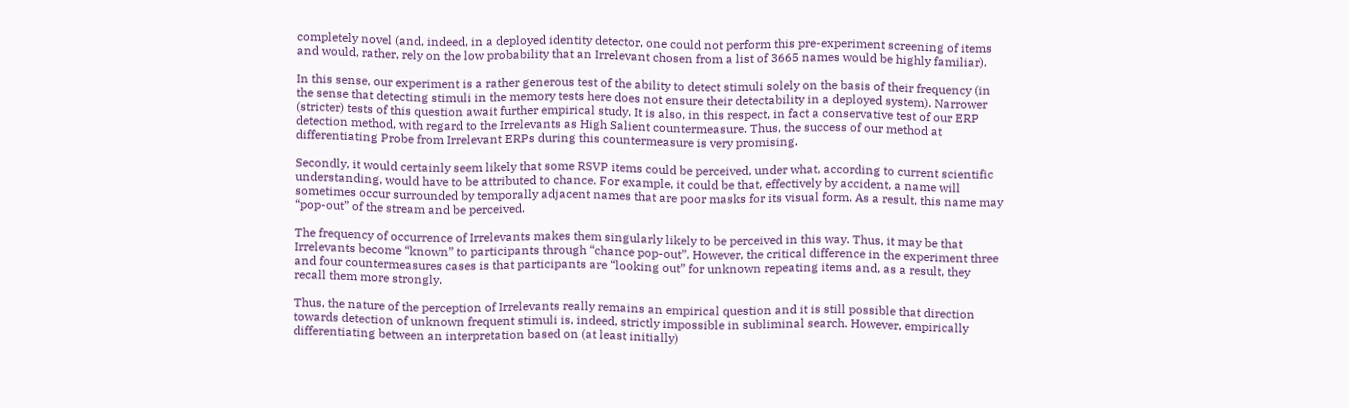completely novel (and, indeed, in a deployed identity detector, one could not perform this pre-experiment screening of items and would, rather, rely on the low probability that an Irrelevant chosen from a list of 3665 names would be highly familiar).

In this sense, our experiment is a rather generous test of the ability to detect stimuli solely on the basis of their frequency (in the sense that detecting stimuli in the memory tests here does not ensure their detectability in a deployed system). Narrower (stricter) tests of this question await further empirical study. It is also, in this respect, in fact a conservative test of our ERP detection method, with regard to the Irrelevants as High Salient countermeasure. Thus, the success of our method at differentiating Probe from Irrelevant ERPs during this countermeasure is very promising.

Secondly, it would certainly seem likely that some RSVP items could be perceived, under what, according to current scientific understanding, would have to be attributed to chance. For example, it could be that, effectively by accident, a name will sometimes occur surrounded by temporally adjacent names that are poor masks for its visual form. As a result, this name may “pop-out” of the stream and be perceived.

The frequency of occurrence of Irrelevants makes them singularly likely to be perceived in this way. Thus, it may be that Irrelevants become “known” to participants through “chance pop-out”. However, the critical difference in the experiment three and four countermeasures cases is that participants are “looking out” for unknown repeating items and, as a result, they recall them more strongly.

Thus, the nature of the perception of Irrelevants really remains an empirical question and it is still possible that direction towards detection of unknown frequent stimuli is, indeed, strictly impossible in subliminal search. However, empirically differentiating between an interpretation based on (at least initially)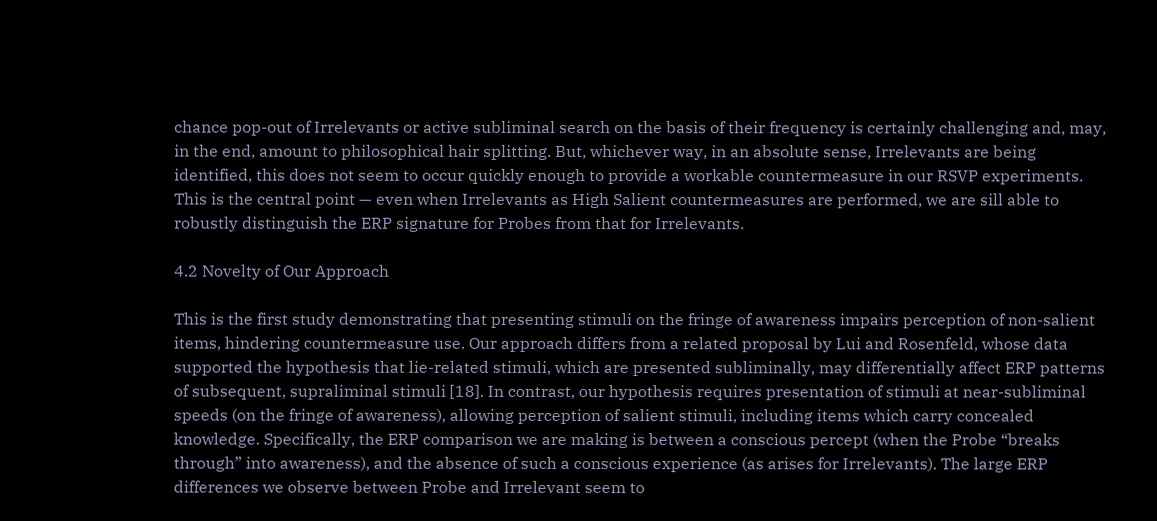chance pop-out of Irrelevants or active subliminal search on the basis of their frequency is certainly challenging and, may, in the end, amount to philosophical hair splitting. But, whichever way, in an absolute sense, Irrelevants are being identified, this does not seem to occur quickly enough to provide a workable countermeasure in our RSVP experiments. This is the central point — even when Irrelevants as High Salient countermeasures are performed, we are sill able to robustly distinguish the ERP signature for Probes from that for Irrelevants.

4.2 Novelty of Our Approach

This is the first study demonstrating that presenting stimuli on the fringe of awareness impairs perception of non-salient items, hindering countermeasure use. Our approach differs from a related proposal by Lui and Rosenfeld, whose data supported the hypothesis that lie-related stimuli, which are presented subliminally, may differentially affect ERP patterns of subsequent, supraliminal stimuli [18]. In contrast, our hypothesis requires presentation of stimuli at near-subliminal speeds (on the fringe of awareness), allowing perception of salient stimuli, including items which carry concealed knowledge. Specifically, the ERP comparison we are making is between a conscious percept (when the Probe “breaks through” into awareness), and the absence of such a conscious experience (as arises for Irrelevants). The large ERP differences we observe between Probe and Irrelevant seem to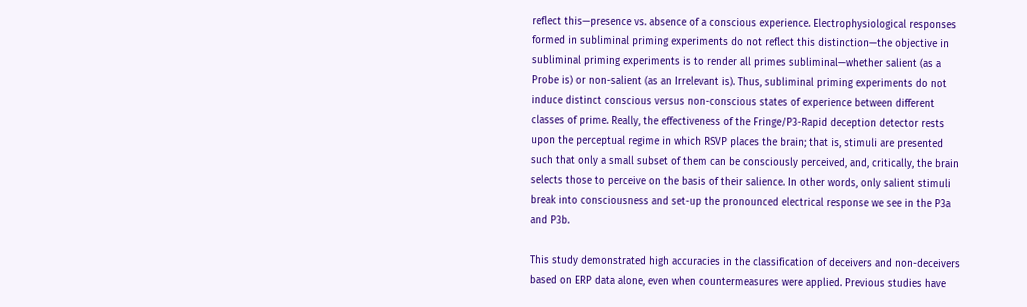reflect this—presence vs. absence of a conscious experience. Electrophysiological responses formed in subliminal priming experiments do not reflect this distinction—the objective in subliminal priming experiments is to render all primes subliminal—whether salient (as a Probe is) or non-salient (as an Irrelevant is). Thus, subliminal priming experiments do not induce distinct conscious versus non-conscious states of experience between different classes of prime. Really, the effectiveness of the Fringe/P3-Rapid deception detector rests upon the perceptual regime in which RSVP places the brain; that is, stimuli are presented such that only a small subset of them can be consciously perceived, and, critically, the brain selects those to perceive on the basis of their salience. In other words, only salient stimuli break into consciousness and set-up the pronounced electrical response we see in the P3a and P3b.

This study demonstrated high accuracies in the classification of deceivers and non-deceivers based on ERP data alone, even when countermeasures were applied. Previous studies have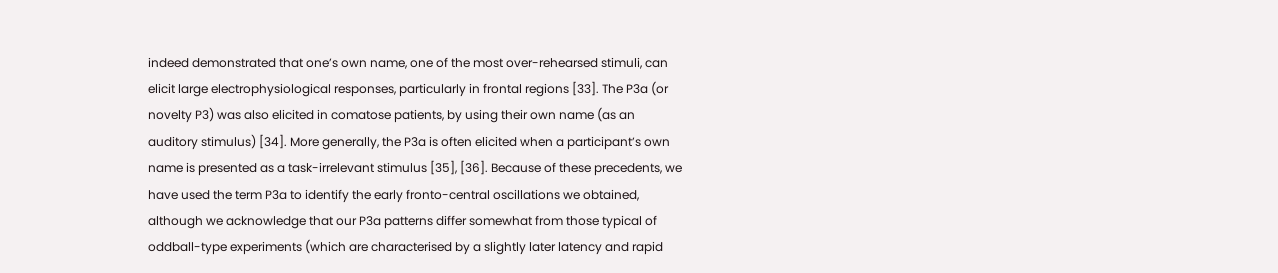indeed demonstrated that one’s own name, one of the most over-rehearsed stimuli, can elicit large electrophysiological responses, particularly in frontal regions [33]. The P3a (or novelty P3) was also elicited in comatose patients, by using their own name (as an auditory stimulus) [34]. More generally, the P3a is often elicited when a participant’s own name is presented as a task-irrelevant stimulus [35], [36]. Because of these precedents, we have used the term P3a to identify the early fronto-central oscillations we obtained, although we acknowledge that our P3a patterns differ somewhat from those typical of oddball-type experiments (which are characterised by a slightly later latency and rapid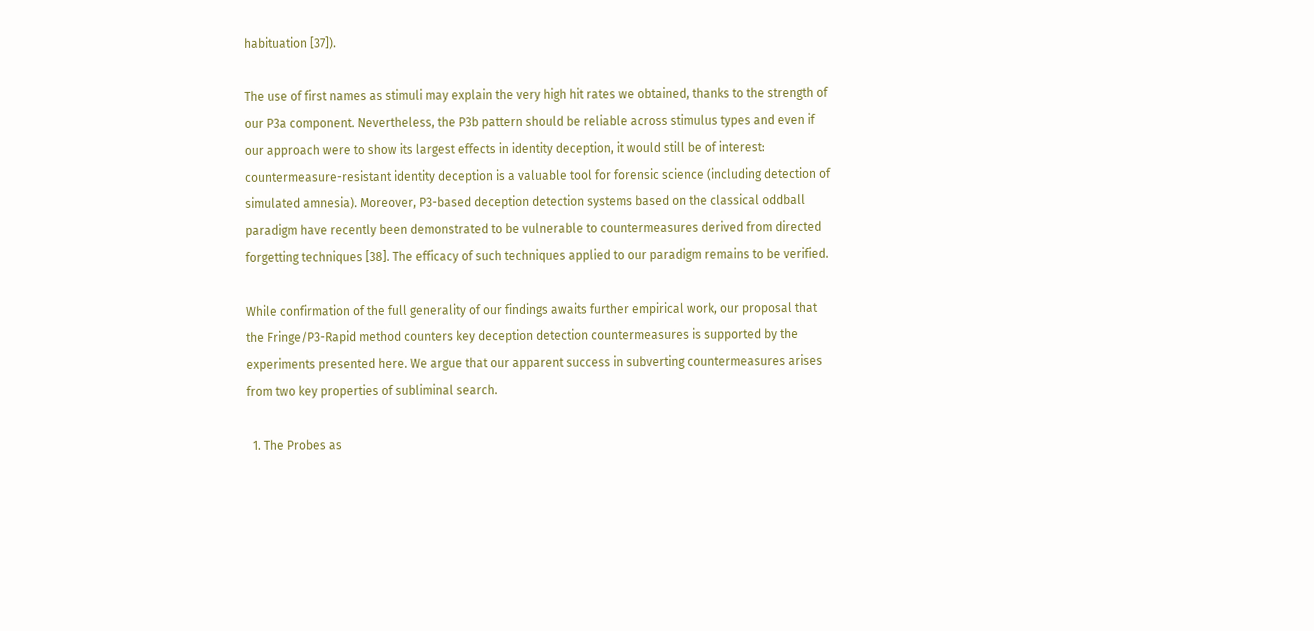habituation [37]).

The use of first names as stimuli may explain the very high hit rates we obtained, thanks to the strength of our P3a component. Nevertheless, the P3b pattern should be reliable across stimulus types and even if our approach were to show its largest effects in identity deception, it would still be of interest: countermeasure-resistant identity deception is a valuable tool for forensic science (including detection of simulated amnesia). Moreover, P3-based deception detection systems based on the classical oddball paradigm have recently been demonstrated to be vulnerable to countermeasures derived from directed forgetting techniques [38]. The efficacy of such techniques applied to our paradigm remains to be verified.

While confirmation of the full generality of our findings awaits further empirical work, our proposal that the Fringe/P3-Rapid method counters key deception detection countermeasures is supported by the experiments presented here. We argue that our apparent success in subverting countermeasures arises from two key properties of subliminal search.

  1. The Probes as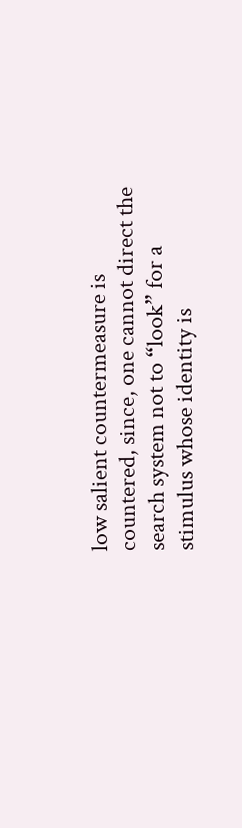low salient countermeasure is countered, since, one cannot direct the search system not to “look” for a stimulus whose identity is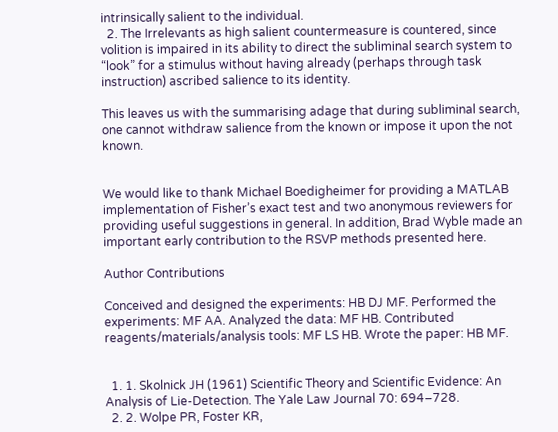intrinsically salient to the individual.
  2. The Irrelevants as high salient countermeasure is countered, since volition is impaired in its ability to direct the subliminal search system to “look” for a stimulus without having already (perhaps through task instruction) ascribed salience to its identity.

This leaves us with the summarising adage that during subliminal search, one cannot withdraw salience from the known or impose it upon the not known.


We would like to thank Michael Boedigheimer for providing a MATLAB implementation of Fisher’s exact test and two anonymous reviewers for providing useful suggestions in general. In addition, Brad Wyble made an important early contribution to the RSVP methods presented here.

Author Contributions

Conceived and designed the experiments: HB DJ MF. Performed the experiments: MF AA. Analyzed the data: MF HB. Contributed reagents/materials/analysis tools: MF LS HB. Wrote the paper: HB MF.


  1. 1. Skolnick JH (1961) Scientific Theory and Scientific Evidence: An Analysis of Lie-Detection. The Yale Law Journal 70: 694–728.
  2. 2. Wolpe PR, Foster KR,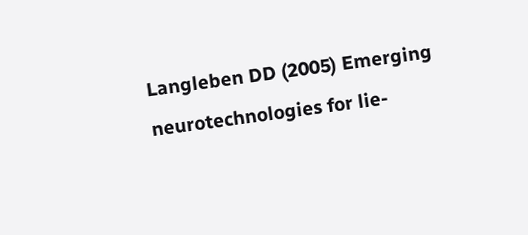Langleben DD (2005) Emerging neurotechnologies for lie-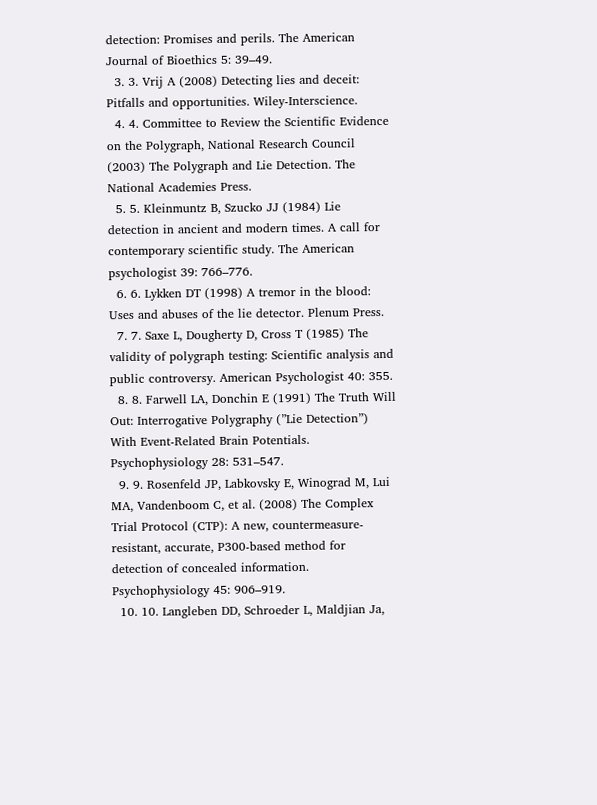detection: Promises and perils. The American Journal of Bioethics 5: 39–49.
  3. 3. Vrij A (2008) Detecting lies and deceit: Pitfalls and opportunities. Wiley-Interscience.
  4. 4. Committee to Review the Scientific Evidence on the Polygraph, National Research Council (2003) The Polygraph and Lie Detection. The National Academies Press.
  5. 5. Kleinmuntz B, Szucko JJ (1984) Lie detection in ancient and modern times. A call for contemporary scientific study. The American psychologist 39: 766–776.
  6. 6. Lykken DT (1998) A tremor in the blood: Uses and abuses of the lie detector. Plenum Press.
  7. 7. Saxe L, Dougherty D, Cross T (1985) The validity of polygraph testing: Scientific analysis and public controversy. American Psychologist 40: 355.
  8. 8. Farwell LA, Donchin E (1991) The Truth Will Out: Interrogative Polygraphy (”Lie Detection”) With Event-Related Brain Potentials. Psychophysiology 28: 531–547.
  9. 9. Rosenfeld JP, Labkovsky E, Winograd M, Lui MA, Vandenboom C, et al. (2008) The Complex Trial Protocol (CTP): A new, countermeasure-resistant, accurate, P300-based method for detection of concealed information. Psychophysiology 45: 906–919.
  10. 10. Langleben DD, Schroeder L, Maldjian Ja,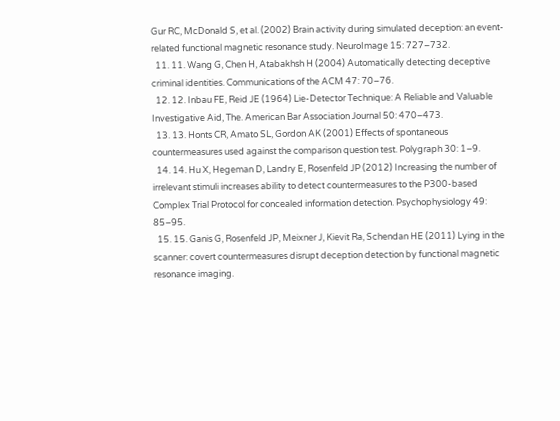Gur RC, McDonald S, et al. (2002) Brain activity during simulated deception: an event-related functional magnetic resonance study. NeuroImage 15: 727–732.
  11. 11. Wang G, Chen H, Atabakhsh H (2004) Automatically detecting deceptive criminal identities. Communications of the ACM 47: 70–76.
  12. 12. Inbau FE, Reid JE (1964) Lie-Detector Technique: A Reliable and Valuable Investigative Aid, The. American Bar Association Journal 50: 470–473.
  13. 13. Honts CR, Amato SL, Gordon AK (2001) Effects of spontaneous countermeasures used against the comparison question test. Polygraph 30: 1–9.
  14. 14. Hu X, Hegeman D, Landry E, Rosenfeld JP (2012) Increasing the number of irrelevant stimuli increases ability to detect countermeasures to the P300-based Complex Trial Protocol for concealed information detection. Psychophysiology 49: 85–95.
  15. 15. Ganis G, Rosenfeld JP, Meixner J, Kievit Ra, Schendan HE (2011) Lying in the scanner: covert countermeasures disrupt deception detection by functional magnetic resonance imaging.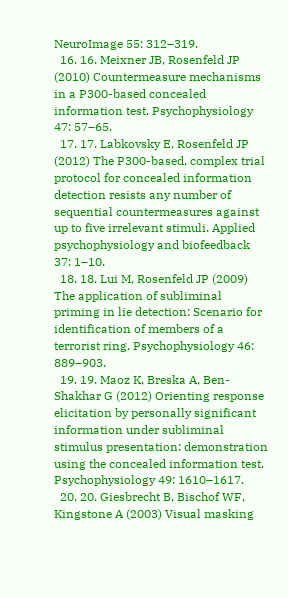NeuroImage 55: 312–319.
  16. 16. Meixner JB, Rosenfeld JP (2010) Countermeasure mechanisms in a P300-based concealed information test. Psychophysiology 47: 57–65.
  17. 17. Labkovsky E, Rosenfeld JP (2012) The P300-based, complex trial protocol for concealed information detection resists any number of sequential countermeasures against up to five irrelevant stimuli. Applied psychophysiology and biofeedback 37: 1–10.
  18. 18. Lui M, Rosenfeld JP (2009) The application of subliminal priming in lie detection: Scenario for identification of members of a terrorist ring. Psychophysiology 46: 889–903.
  19. 19. Maoz K, Breska A, Ben-Shakhar G (2012) Orienting response elicitation by personally significant information under subliminal stimulus presentation: demonstration using the concealed information test. Psychophysiology 49: 1610–1617.
  20. 20. Giesbrecht B, Bischof WF, Kingstone A (2003) Visual masking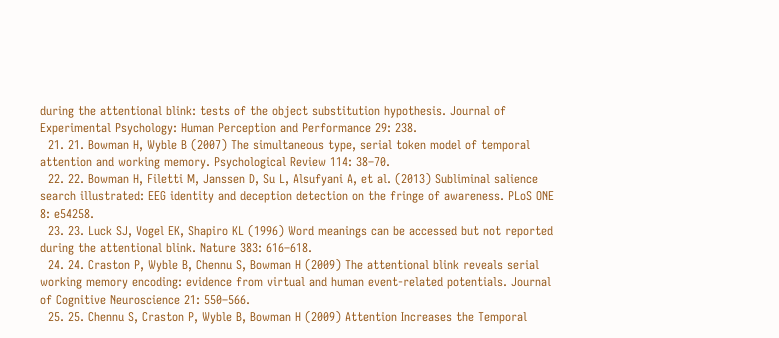during the attentional blink: tests of the object substitution hypothesis. Journal of Experimental Psychology: Human Perception and Performance 29: 238.
  21. 21. Bowman H, Wyble B (2007) The simultaneous type, serial token model of temporal attention and working memory. Psychological Review 114: 38–70.
  22. 22. Bowman H, Filetti M, Janssen D, Su L, Alsufyani A, et al. (2013) Subliminal salience search illustrated: EEG identity and deception detection on the fringe of awareness. PLoS ONE 8: e54258.
  23. 23. Luck SJ, Vogel EK, Shapiro KL (1996) Word meanings can be accessed but not reported during the attentional blink. Nature 383: 616–618.
  24. 24. Craston P, Wyble B, Chennu S, Bowman H (2009) The attentional blink reveals serial working memory encoding: evidence from virtual and human event-related potentials. Journal of Cognitive Neuroscience 21: 550–566.
  25. 25. Chennu S, Craston P, Wyble B, Bowman H (2009) Attention Increases the Temporal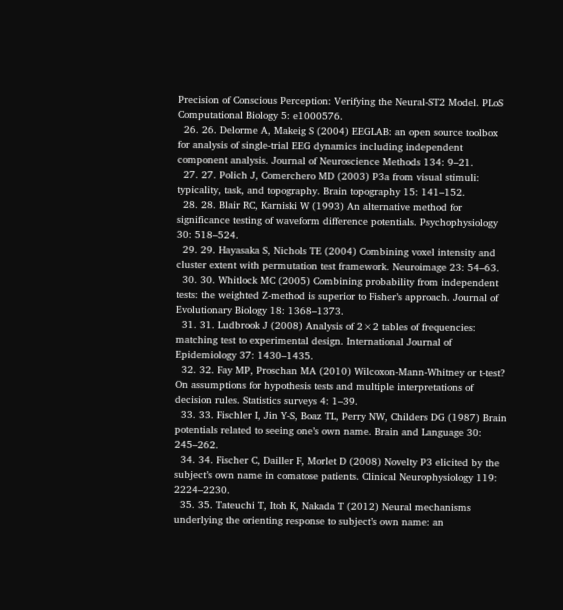Precision of Conscious Perception: Verifying the Neural-ST2 Model. PLoS Computational Biology 5: e1000576.
  26. 26. Delorme A, Makeig S (2004) EEGLAB: an open source toolbox for analysis of single-trial EEG dynamics including independent component analysis. Journal of Neuroscience Methods 134: 9–21.
  27. 27. Polich J, Comerchero MD (2003) P3a from visual stimuli: typicality, task, and topography. Brain topography 15: 141–152.
  28. 28. Blair RC, Karniski W (1993) An alternative method for significance testing of waveform difference potentials. Psychophysiology 30: 518–524.
  29. 29. Hayasaka S, Nichols TE (2004) Combining voxel intensity and cluster extent with permutation test framework. Neuroimage 23: 54–63.
  30. 30. Whitlock MC (2005) Combining probability from independent tests: the weighted Z-method is superior to Fisher’s approach. Journal of Evolutionary Biology 18: 1368–1373.
  31. 31. Ludbrook J (2008) Analysis of 2×2 tables of frequencies: matching test to experimental design. International Journal of Epidemiology 37: 1430–1435.
  32. 32. Fay MP, Proschan MA (2010) Wilcoxon-Mann-Whitney or t-test? On assumptions for hypothesis tests and multiple interpretations of decision rules. Statistics surveys 4: 1–39.
  33. 33. Fischler I, Jin Y-S, Boaz TL, Perry NW, Childers DG (1987) Brain potentials related to seeing one’s own name. Brain and Language 30: 245–262.
  34. 34. Fischer C, Dailler F, Morlet D (2008) Novelty P3 elicited by the subject’s own name in comatose patients. Clinical Neurophysiology 119: 2224–2230.
  35. 35. Tateuchi T, Itoh K, Nakada T (2012) Neural mechanisms underlying the orienting response to subject’s own name: an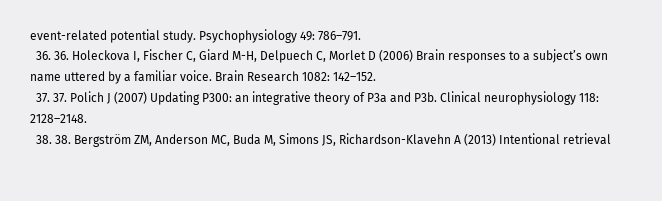event-related potential study. Psychophysiology 49: 786–791.
  36. 36. Holeckova I, Fischer C, Giard M-H, Delpuech C, Morlet D (2006) Brain responses to a subject’s own name uttered by a familiar voice. Brain Research 1082: 142–152.
  37. 37. Polich J (2007) Updating P300: an integrative theory of P3a and P3b. Clinical neurophysiology 118: 2128–2148.
  38. 38. Bergström ZM, Anderson MC, Buda M, Simons JS, Richardson-Klavehn A (2013) Intentional retrieval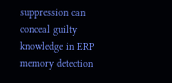suppression can conceal guilty knowledge in ERP memory detection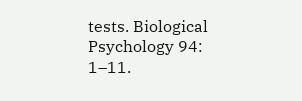tests. Biological Psychology 94: 1–11.